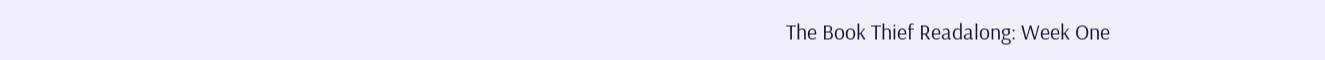The Book Thief Readalong: Week One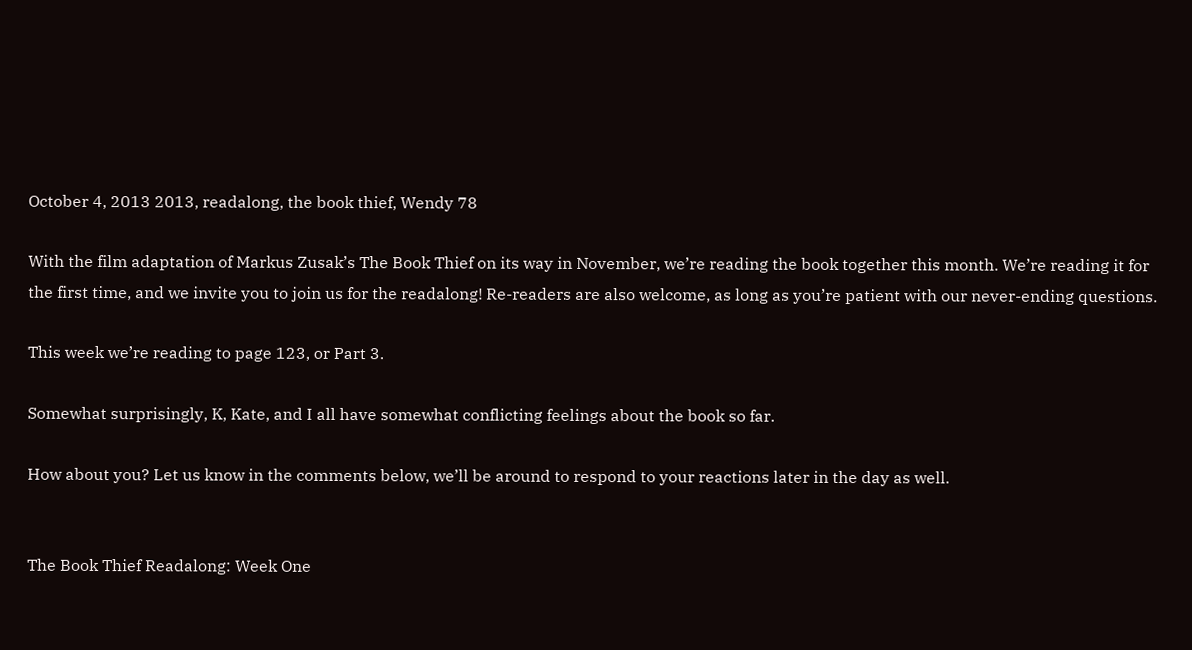October 4, 2013 2013, readalong, the book thief, Wendy 78

With the film adaptation of Markus Zusak’s The Book Thief on its way in November, we’re reading the book together this month. We’re reading it for the first time, and we invite you to join us for the readalong! Re-readers are also welcome, as long as you’re patient with our never-ending questions.

This week we’re reading to page 123, or Part 3.

Somewhat surprisingly, K, Kate, and I all have somewhat conflicting feelings about the book so far.

How about you? Let us know in the comments below, we’ll be around to respond to your reactions later in the day as well.


The Book Thief Readalong: Week One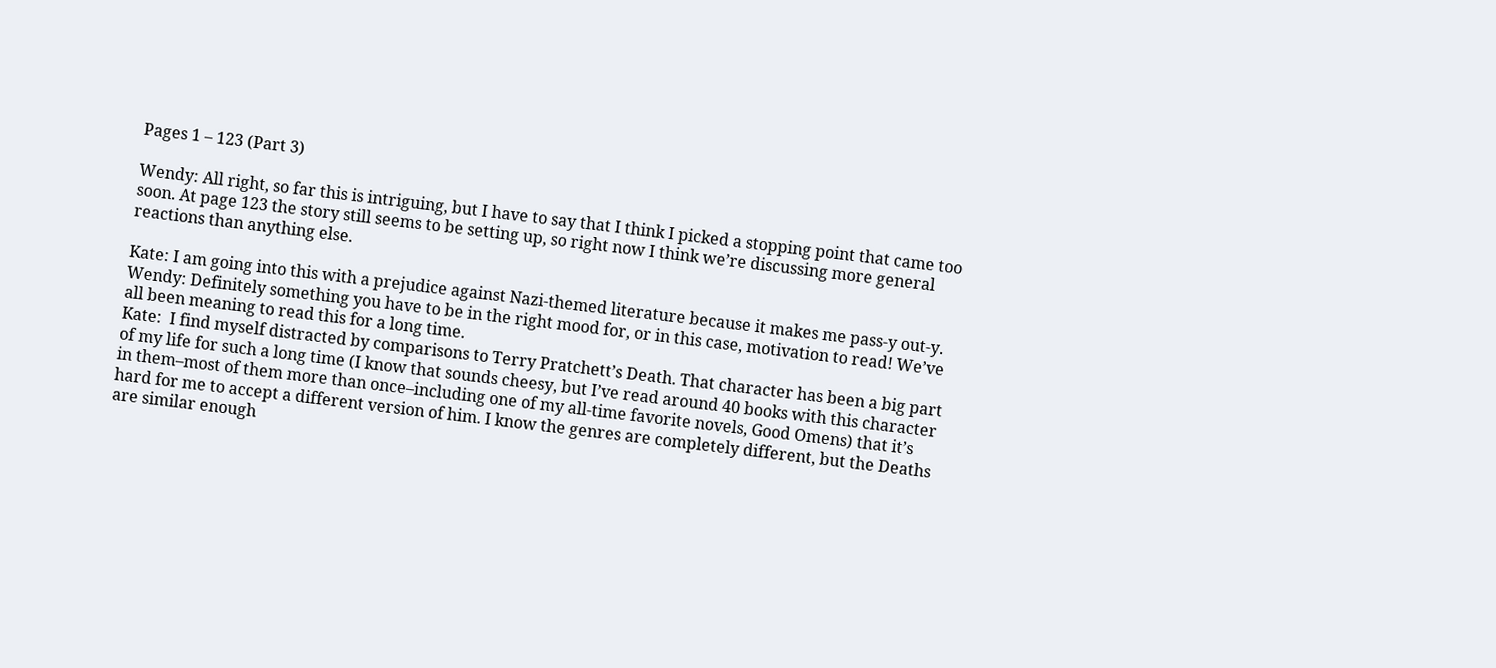Pages 1 – 123 (Part 3)

Wendy: All right, so far this is intriguing, but I have to say that I think I picked a stopping point that came too soon. At page 123 the story still seems to be setting up, so right now I think we’re discussing more general reactions than anything else.

Kate: I am going into this with a prejudice against Nazi-themed literature because it makes me pass-y out-y.
Wendy: Definitely something you have to be in the right mood for, or in this case, motivation to read! We’ve all been meaning to read this for a long time.
Kate:  I find myself distracted by comparisons to Terry Pratchett’s Death. That character has been a big part of my life for such a long time (I know that sounds cheesy, but I’ve read around 40 books with this character in them–most of them more than once–including one of my all-time favorite novels, Good Omens) that it’s hard for me to accept a different version of him. I know the genres are completely different, but the Deaths are similar enough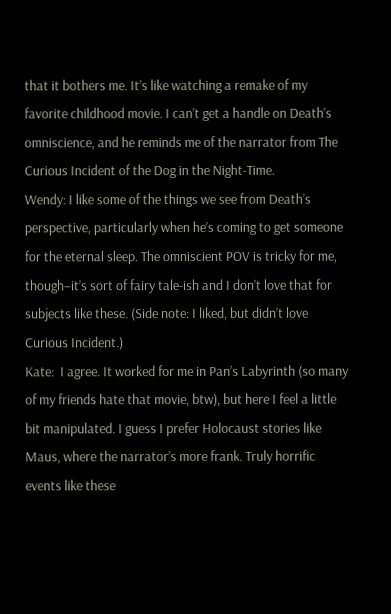that it bothers me. It’s like watching a remake of my favorite childhood movie. I can’t get a handle on Death’s omniscience, and he reminds me of the narrator from The Curious Incident of the Dog in the Night-Time.
Wendy: I like some of the things we see from Death’s perspective, particularly when he’s coming to get someone for the eternal sleep. The omniscient POV is tricky for me, though–it’s sort of fairy tale-ish and I don’t love that for subjects like these. (Side note: I liked, but didn’t love Curious Incident.)
Kate:  I agree. It worked for me in Pan’s Labyrinth (so many of my friends hate that movie, btw), but here I feel a little bit manipulated. I guess I prefer Holocaust stories like Maus, where the narrator’s more frank. Truly horrific events like these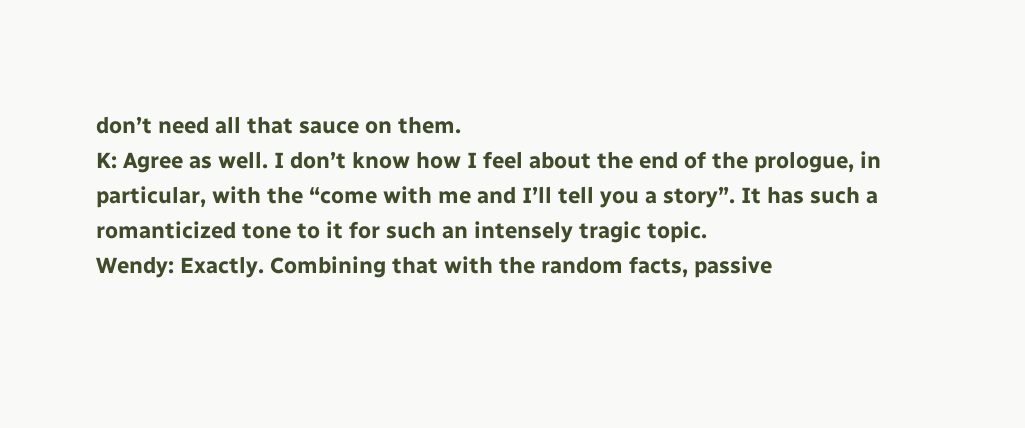don’t need all that sauce on them.
K: Agree as well. I don’t know how I feel about the end of the prologue, in particular, with the “come with me and I’ll tell you a story”. It has such a romanticized tone to it for such an intensely tragic topic.
Wendy: Exactly. Combining that with the random facts, passive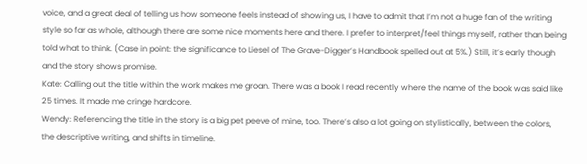voice, and a great deal of telling us how someone feels instead of showing us, I have to admit that I’m not a huge fan of the writing style so far as whole, although there are some nice moments here and there. I prefer to interpret/feel things myself, rather than being told what to think. (Case in point: the significance to Liesel of The Grave-Digger’s Handbook spelled out at 5%.) Still, it’s early though and the story shows promise.
Kate: Calling out the title within the work makes me groan. There was a book I read recently where the name of the book was said like 25 times. It made me cringe hardcore.
Wendy: Referencing the title in the story is a big pet peeve of mine, too. There’s also a lot going on stylistically, between the colors, the descriptive writing, and shifts in timeline.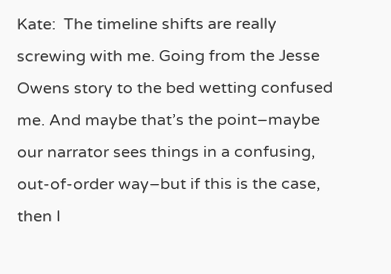Kate:  The timeline shifts are really screwing with me. Going from the Jesse Owens story to the bed wetting confused me. And maybe that’s the point–maybe our narrator sees things in a confusing, out-of-order way–but if this is the case, then I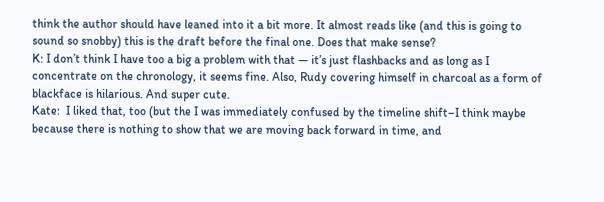think the author should have leaned into it a bit more. It almost reads like (and this is going to sound so snobby) this is the draft before the final one. Does that make sense?
K: I don’t think I have too a big a problem with that — it’s just flashbacks and as long as I concentrate on the chronology, it seems fine. Also, Rudy covering himself in charcoal as a form of blackface is hilarious. And super cute.
Kate:  I liked that, too (but the I was immediately confused by the timeline shift–I think maybe because there is nothing to show that we are moving back forward in time, and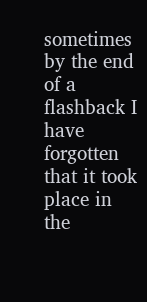sometimes by the end of a flashback I have forgotten that it took place in the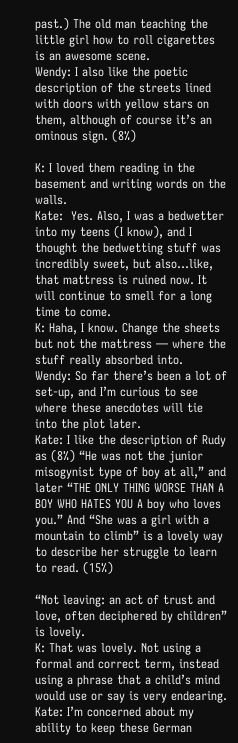past.) The old man teaching the little girl how to roll cigarettes is an awesome scene.
Wendy: I also like the poetic description of the streets lined with doors with yellow stars on them, although of course it’s an ominous sign. (8%)

K: I loved them reading in the basement and writing words on the walls.
Kate:  Yes. Also, I was a bedwetter into my teens (I know), and I thought the bedwetting stuff was incredibly sweet, but also…like, that mattress is ruined now. It will continue to smell for a long time to come.
K: Haha, I know. Change the sheets but not the mattress — where the stuff really absorbed into.
Wendy: So far there’s been a lot of set-up, and I’m curious to see where these anecdotes will tie into the plot later.
Kate: I like the description of Rudy as (8%) “He was not the junior misogynist type of boy at all,” and later “THE ONLY THING WORSE THAN A BOY WHO HATES YOU A boy who loves you.” And “She was a girl with a mountain to climb” is a lovely way to describe her struggle to learn to read. (15%)

“Not leaving: an act of trust and love, often deciphered by children” is lovely.
K: That was lovely. Not using a formal and correct term, instead using a phrase that a child’s mind would use or say is very endearing.
Kate: I’m concerned about my ability to keep these German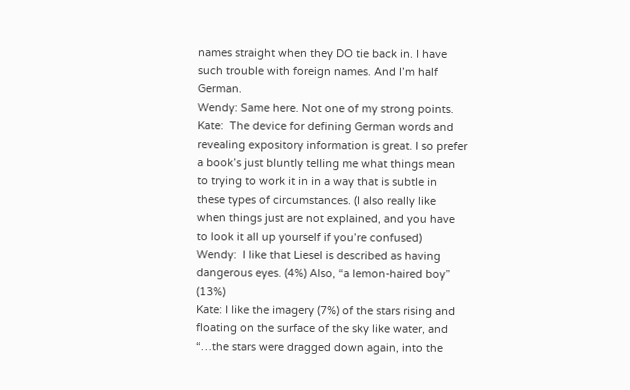names straight when they DO tie back in. I have such trouble with foreign names. And I’m half German.
Wendy: Same here. Not one of my strong points.
Kate:  The device for defining German words and revealing expository information is great. I so prefer a book’s just bluntly telling me what things mean to trying to work it in in a way that is subtle in these types of circumstances. (I also really like when things just are not explained, and you have to look it all up yourself if you’re confused)
Wendy:  I like that Liesel is described as having dangerous eyes. (4%) Also, “a lemon-haired boy” (13%)
Kate: I like the imagery (7%) of the stars rising and floating on the surface of the sky like water, and “…the stars were dragged down again, into the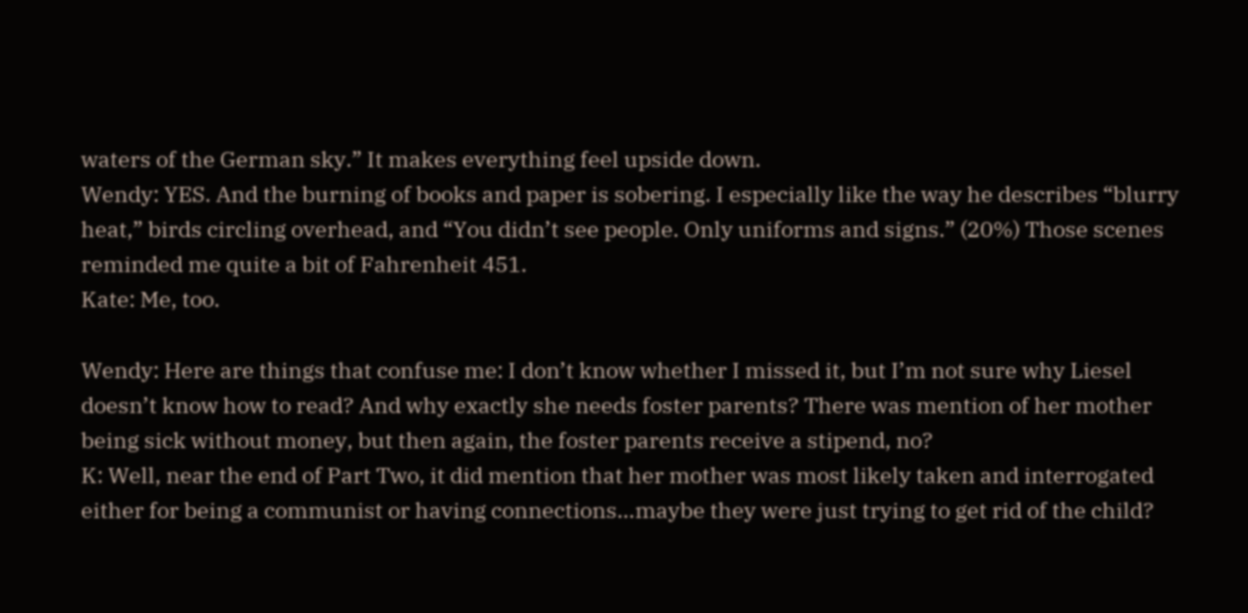waters of the German sky.” It makes everything feel upside down.
Wendy: YES. And the burning of books and paper is sobering. I especially like the way he describes “blurry heat,” birds circling overhead, and “You didn’t see people. Only uniforms and signs.” (20%) Those scenes reminded me quite a bit of Fahrenheit 451.
Kate: Me, too.

Wendy: Here are things that confuse me: I don’t know whether I missed it, but I’m not sure why Liesel doesn’t know how to read? And why exactly she needs foster parents? There was mention of her mother being sick without money, but then again, the foster parents receive a stipend, no?
K: Well, near the end of Part Two, it did mention that her mother was most likely taken and interrogated either for being a communist or having connections…maybe they were just trying to get rid of the child?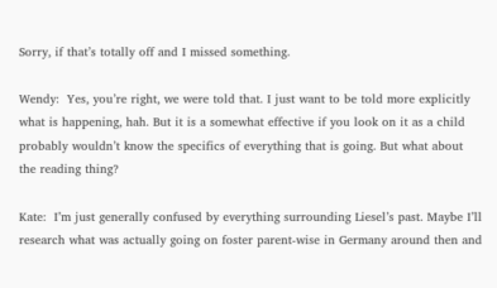Sorry, if that’s totally off and I missed something.

Wendy:  Yes, you’re right, we were told that. I just want to be told more explicitly what is happening, hah. But it is a somewhat effective if you look on it as a child probably wouldn’t know the specifics of everything that is going. But what about the reading thing?

Kate:  I’m just generally confused by everything surrounding Liesel’s past. Maybe I’ll research what was actually going on foster parent-wise in Germany around then and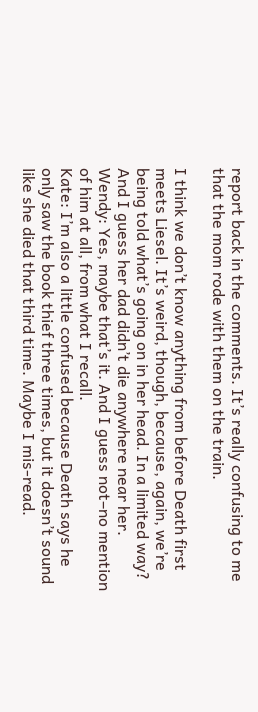report back in the comments. It’s really confusing to me that the mom rode with them on the train.

I think we don’t know anything from before Death first meets Liesel. It’s weird, though, because, again, we’re being told what’s going on in her head. In a limited way? And I guess her dad didn’t die anywhere near her.
Wendy: Yes, maybe that’s it. And I guess not–no mention of him at all, from what I recall.
Kate: I’m also a little confused because Death says he only saw the book thief three times, but it doesn’t sound like she died that third time. Maybe I mis-read.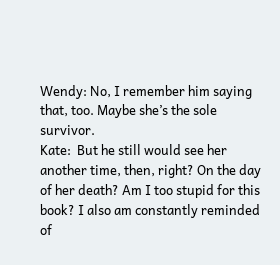Wendy: No, I remember him saying that, too. Maybe she’s the sole survivor.
Kate:  But he still would see her another time, then, right? On the day of her death? Am I too stupid for this book? I also am constantly reminded of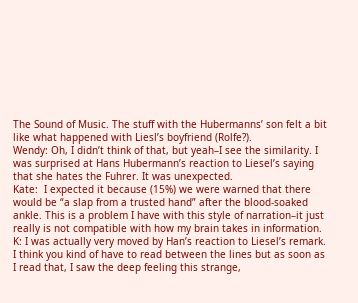The Sound of Music. The stuff with the Hubermanns’ son felt a bit like what happened with Liesl’s boyfriend (Rolfe?).
Wendy: Oh, I didn’t think of that, but yeah–I see the similarity. I was surprised at Hans Hubermann’s reaction to Liesel’s saying that she hates the Fuhrer. It was unexpected.
Kate:  I expected it because (15%) we were warned that there would be “a slap from a trusted hand” after the blood-soaked ankle. This is a problem I have with this style of narration–it just really is not compatible with how my brain takes in information.
K: I was actually very moved by Han’s reaction to Liesel’s remark. I think you kind of have to read between the lines but as soon as I read that, I saw the deep feeling this strange,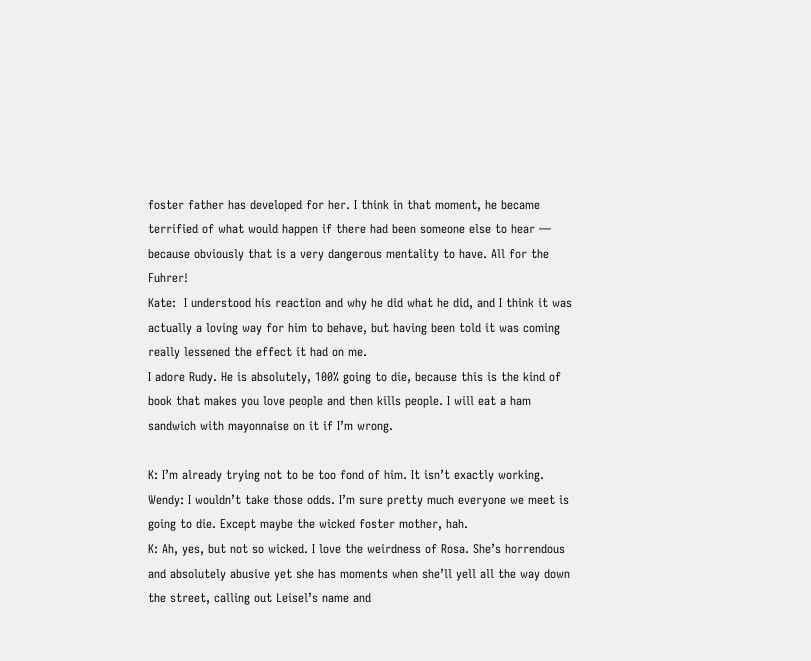foster father has developed for her. I think in that moment, he became terrified of what would happen if there had been someone else to hear — because obviously that is a very dangerous mentality to have. All for the Fuhrer!
Kate:  I understood his reaction and why he did what he did, and I think it was actually a loving way for him to behave, but having been told it was coming really lessened the effect it had on me.
I adore Rudy. He is absolutely, 100% going to die, because this is the kind of book that makes you love people and then kills people. I will eat a ham sandwich with mayonnaise on it if I’m wrong.

K: I’m already trying not to be too fond of him. It isn’t exactly working.
Wendy: I wouldn’t take those odds. I’m sure pretty much everyone we meet is going to die. Except maybe the wicked foster mother, hah.
K: Ah, yes, but not so wicked. I love the weirdness of Rosa. She’s horrendous and absolutely abusive yet she has moments when she’ll yell all the way down the street, calling out Leisel’s name and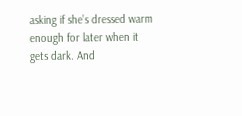asking if she’s dressed warm enough for later when it gets dark. And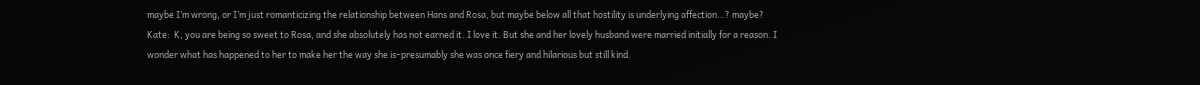maybe I’m wrong, or I’m just romanticizing the relationship between Hans and Rosa, but maybe below all that hostility is underlying affection…? maybe?
Kate:  K, you are being so sweet to Rosa, and she absolutely has not earned it. I love it. But she and her lovely husband were married initially for a reason. I wonder what has happened to her to make her the way she is–presumably she was once fiery and hilarious but still kind.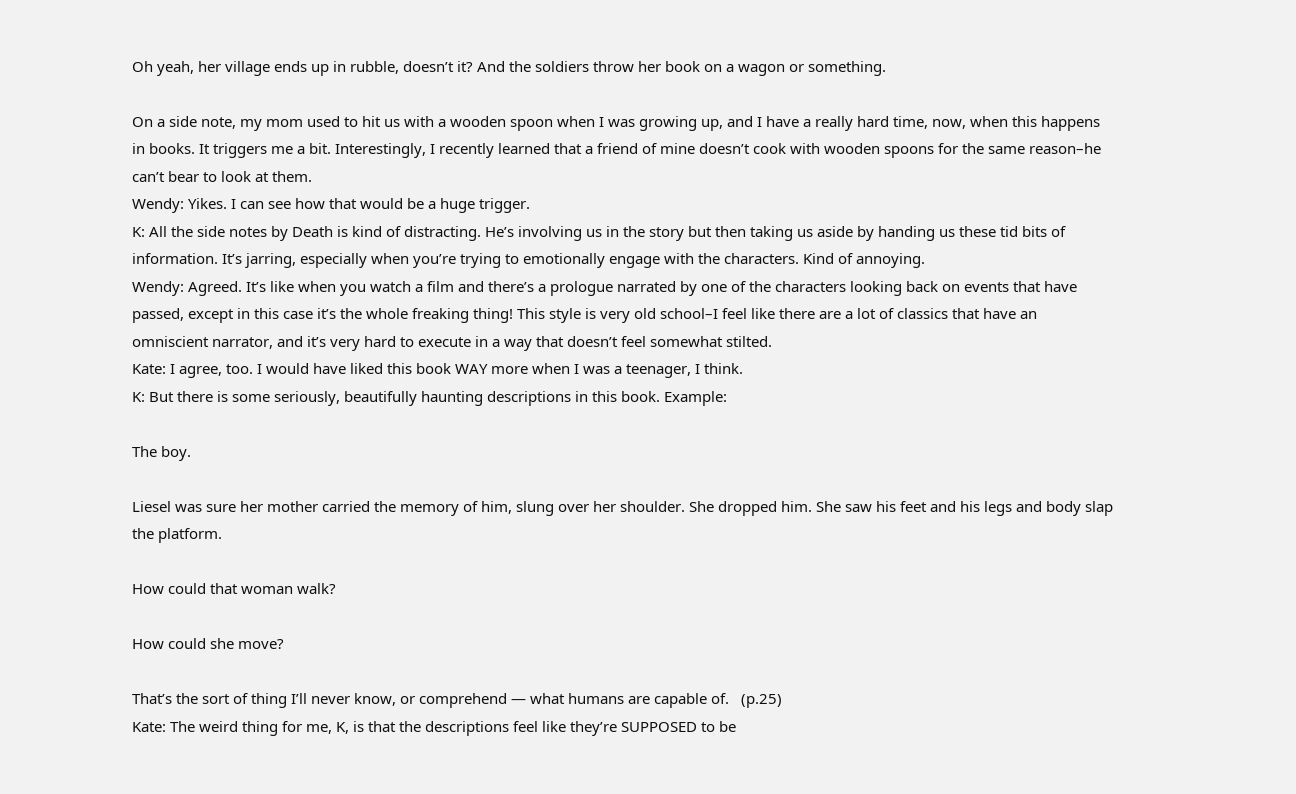Oh yeah, her village ends up in rubble, doesn’t it? And the soldiers throw her book on a wagon or something.

On a side note, my mom used to hit us with a wooden spoon when I was growing up, and I have a really hard time, now, when this happens in books. It triggers me a bit. Interestingly, I recently learned that a friend of mine doesn’t cook with wooden spoons for the same reason–he can’t bear to look at them.
Wendy: Yikes. I can see how that would be a huge trigger.
K: All the side notes by Death is kind of distracting. He’s involving us in the story but then taking us aside by handing us these tid bits of information. It’s jarring, especially when you’re trying to emotionally engage with the characters. Kind of annoying.
Wendy: Agreed. It’s like when you watch a film and there’s a prologue narrated by one of the characters looking back on events that have passed, except in this case it’s the whole freaking thing! This style is very old school–I feel like there are a lot of classics that have an omniscient narrator, and it’s very hard to execute in a way that doesn’t feel somewhat stilted.
Kate: I agree, too. I would have liked this book WAY more when I was a teenager, I think.
K: But there is some seriously, beautifully haunting descriptions in this book. Example:

The boy.

Liesel was sure her mother carried the memory of him, slung over her shoulder. She dropped him. She saw his feet and his legs and body slap the platform.

How could that woman walk?

How could she move?

That’s the sort of thing I’ll never know, or comprehend — what humans are capable of.   (p.25)
Kate: The weird thing for me, K, is that the descriptions feel like they’re SUPPOSED to be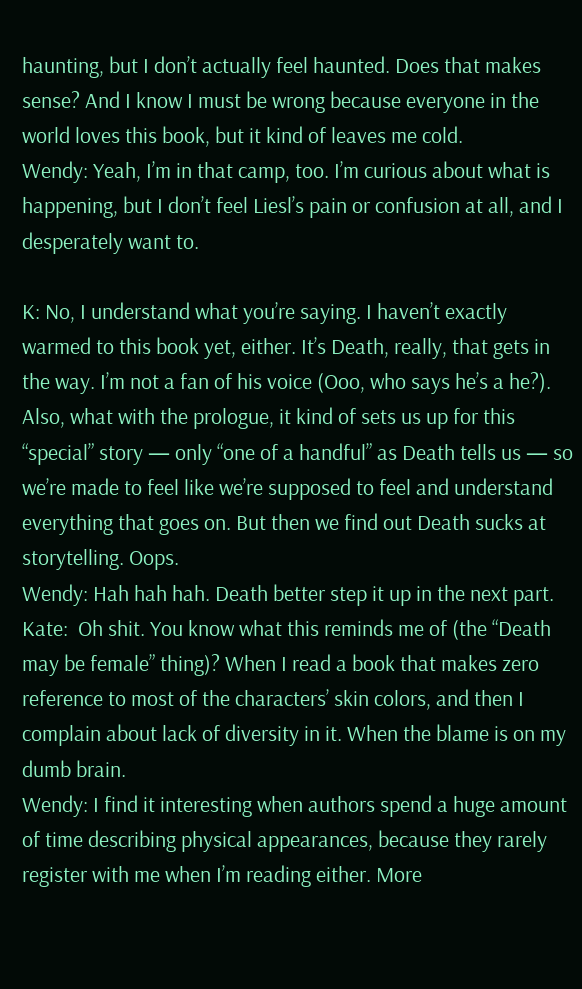haunting, but I don’t actually feel haunted. Does that makes sense? And I know I must be wrong because everyone in the world loves this book, but it kind of leaves me cold.
Wendy: Yeah, I’m in that camp, too. I’m curious about what is happening, but I don’t feel Liesl’s pain or confusion at all, and I desperately want to.

K: No, I understand what you’re saying. I haven’t exactly warmed to this book yet, either. It’s Death, really, that gets in the way. I’m not a fan of his voice (Ooo, who says he’s a he?). Also, what with the prologue, it kind of sets us up for this “special” story — only “one of a handful” as Death tells us — so we’re made to feel like we’re supposed to feel and understand everything that goes on. But then we find out Death sucks at storytelling. Oops.
Wendy: Hah hah hah. Death better step it up in the next part.
Kate:  Oh shit. You know what this reminds me of (the “Death may be female” thing)? When I read a book that makes zero reference to most of the characters’ skin colors, and then I complain about lack of diversity in it. When the blame is on my dumb brain.
Wendy: I find it interesting when authors spend a huge amount of time describing physical appearances, because they rarely register with me when I’m reading either. More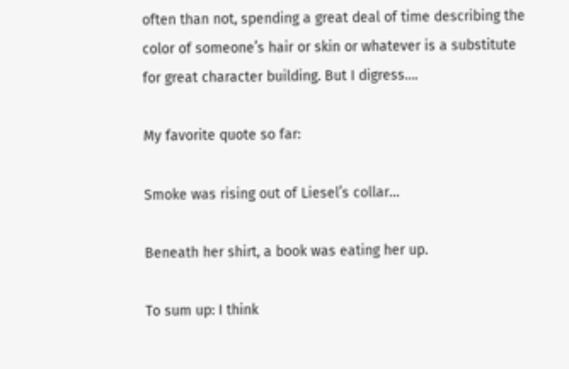often than not, spending a great deal of time describing the color of someone’s hair or skin or whatever is a substitute for great character building. But I digress….

My favorite quote so far:

Smoke was rising out of Liesel’s collar…

Beneath her shirt, a book was eating her up.

To sum up: I think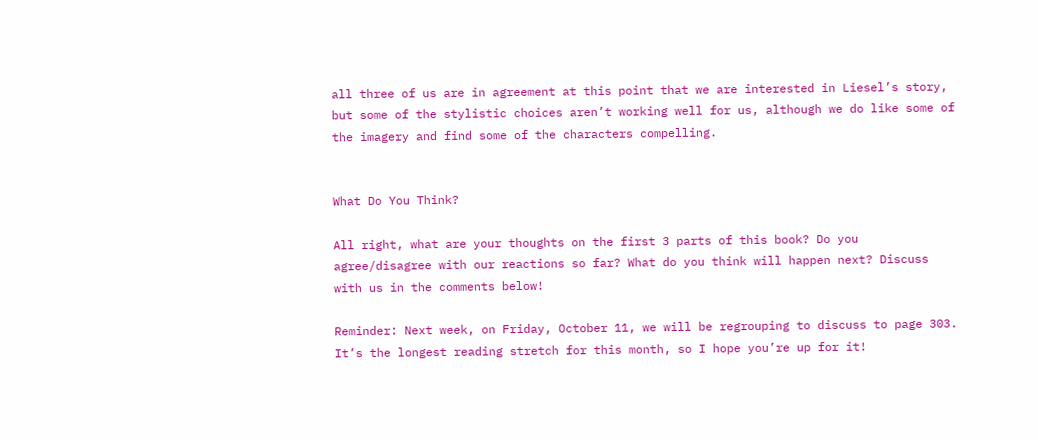all three of us are in agreement at this point that we are interested in Liesel’s story, but some of the stylistic choices aren’t working well for us, although we do like some of the imagery and find some of the characters compelling.


What Do You Think?

All right, what are your thoughts on the first 3 parts of this book? Do you agree/disagree with our reactions so far? What do you think will happen next? Discuss with us in the comments below!

Reminder: Next week, on Friday, October 11, we will be regrouping to discuss to page 303. It’s the longest reading stretch for this month, so I hope you’re up for it!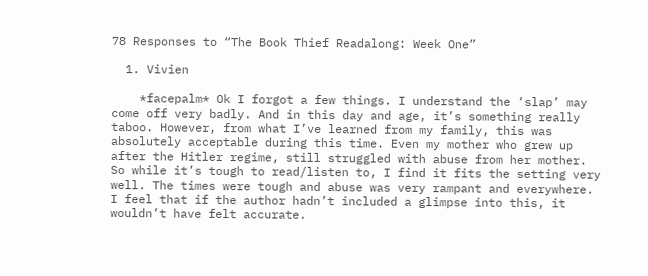78 Responses to “The Book Thief Readalong: Week One”

  1. Vivien

    *facepalm* Ok I forgot a few things. I understand the ‘slap’ may come off very badly. And in this day and age, it’s something really taboo. However, from what I’ve learned from my family, this was absolutely acceptable during this time. Even my mother who grew up after the Hitler regime, still struggled with abuse from her mother. So while it’s tough to read/listen to, I find it fits the setting very well. The times were tough and abuse was very rampant and everywhere. I feel that if the author hadn’t included a glimpse into this, it wouldn’t have felt accurate.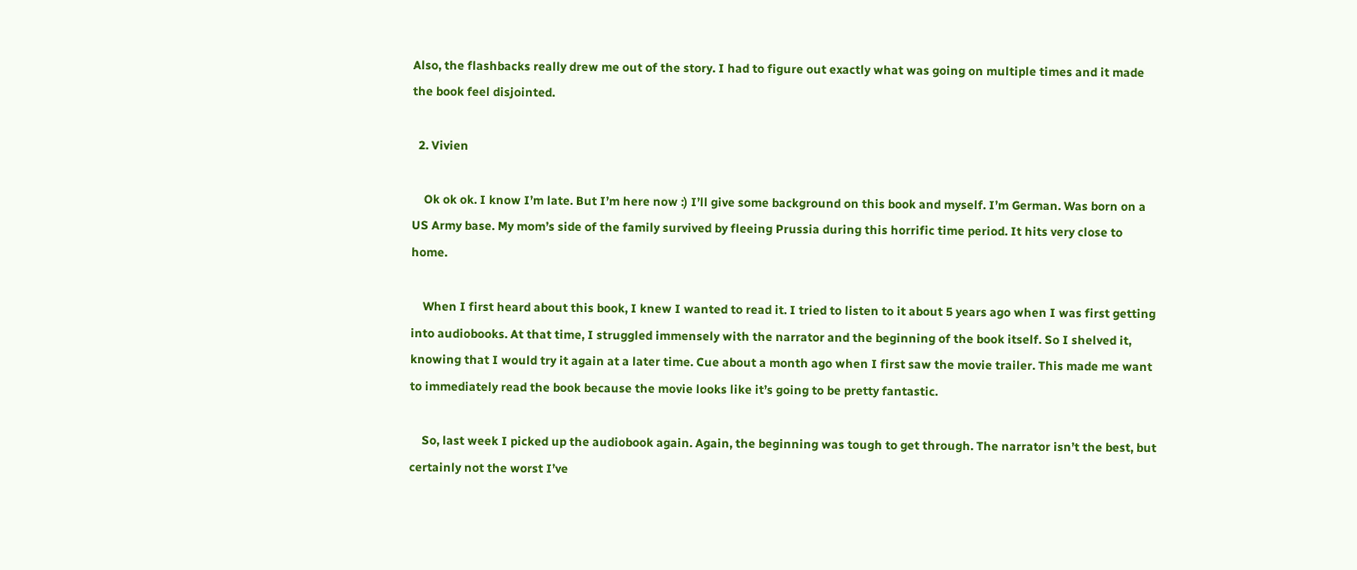Also, the flashbacks really drew me out of the story. I had to figure out exactly what was going on multiple times and it made the book feel disjointed.

  2. Vivien

    Ok ok ok. I know I’m late. But I’m here now :) I’ll give some background on this book and myself. I’m German. Was born on a US Army base. My mom’s side of the family survived by fleeing Prussia during this horrific time period. It hits very close to home.

    When I first heard about this book, I knew I wanted to read it. I tried to listen to it about 5 years ago when I was first getting into audiobooks. At that time, I struggled immensely with the narrator and the beginning of the book itself. So I shelved it, knowing that I would try it again at a later time. Cue about a month ago when I first saw the movie trailer. This made me want to immediately read the book because the movie looks like it’s going to be pretty fantastic.

    So, last week I picked up the audiobook again. Again, the beginning was tough to get through. The narrator isn’t the best, but certainly not the worst I’ve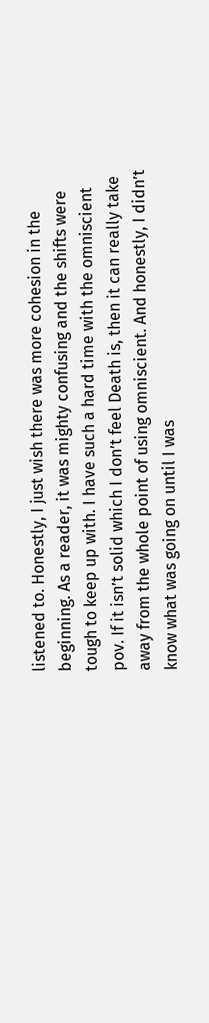listened to. Honestly, I just wish there was more cohesion in the beginning. As a reader, it was mighty confusing and the shifts were tough to keep up with. I have such a hard time with the omniscient pov. If it isn’t solid which I don’t feel Death is, then it can really take away from the whole point of using omniscient. And honestly, I didn’t know what was going on until I was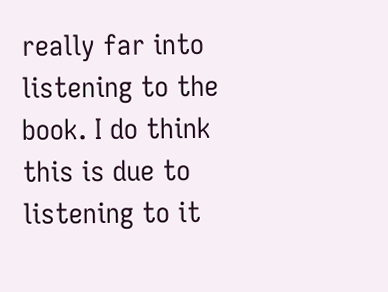really far into listening to the book. I do think this is due to listening to it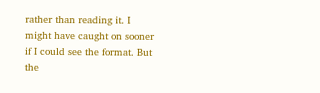rather than reading it. I might have caught on sooner if I could see the format. But the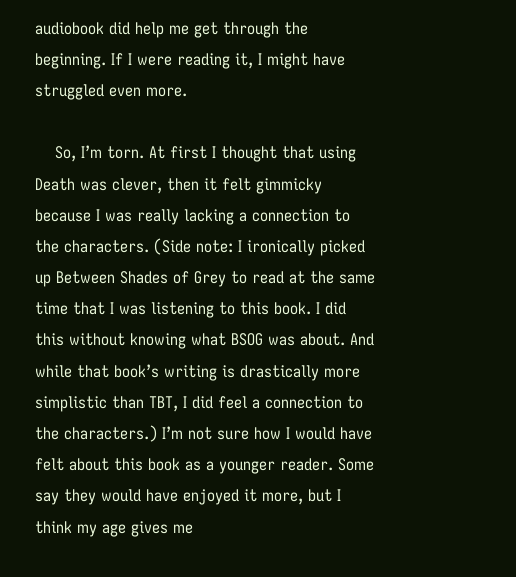audiobook did help me get through the beginning. If I were reading it, I might have struggled even more.

    So, I’m torn. At first I thought that using Death was clever, then it felt gimmicky because I was really lacking a connection to the characters. (Side note: I ironically picked up Between Shades of Grey to read at the same time that I was listening to this book. I did this without knowing what BSOG was about. And while that book’s writing is drastically more simplistic than TBT, I did feel a connection to the characters.) I’m not sure how I would have felt about this book as a younger reader. Some say they would have enjoyed it more, but I think my age gives me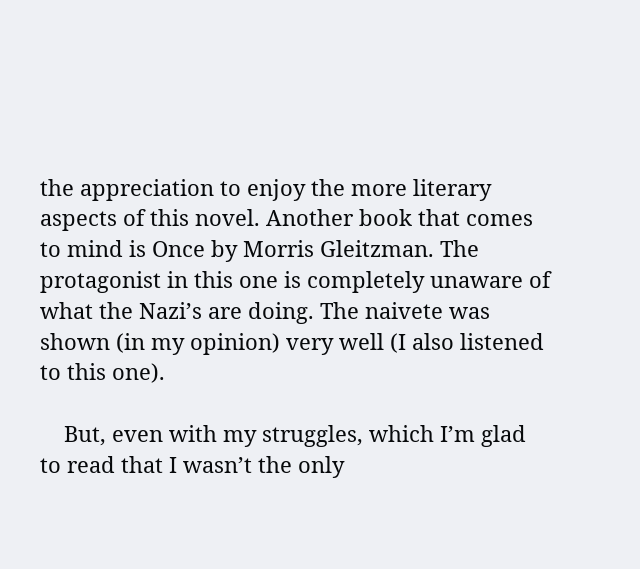the appreciation to enjoy the more literary aspects of this novel. Another book that comes to mind is Once by Morris Gleitzman. The protagonist in this one is completely unaware of what the Nazi’s are doing. The naivete was shown (in my opinion) very well (I also listened to this one).

    But, even with my struggles, which I’m glad to read that I wasn’t the only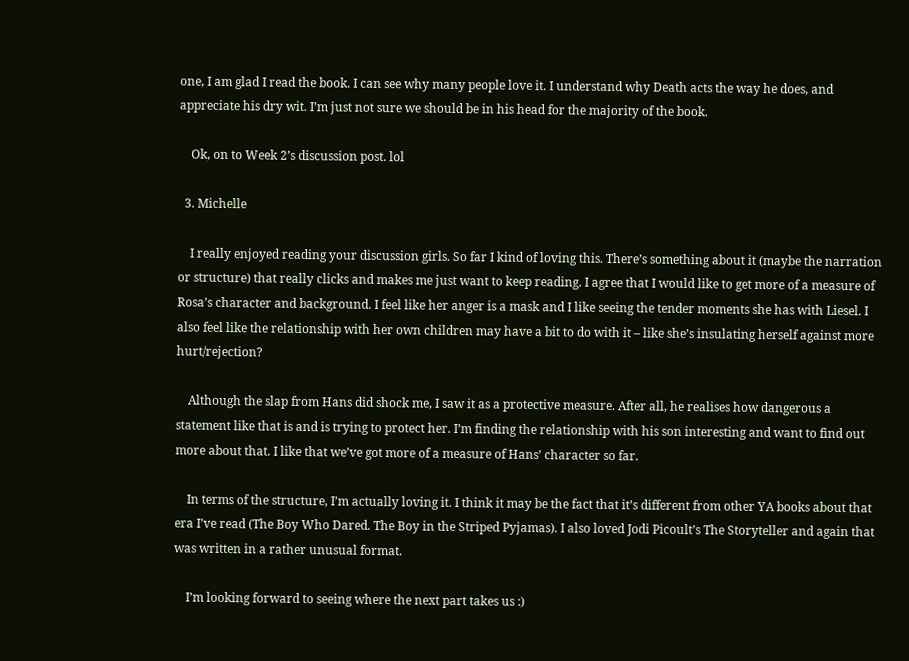one, I am glad I read the book. I can see why many people love it. I understand why Death acts the way he does, and appreciate his dry wit. I’m just not sure we should be in his head for the majority of the book.

    Ok, on to Week 2’s discussion post. lol

  3. Michelle

    I really enjoyed reading your discussion girls. So far I kind of loving this. There’s something about it (maybe the narration or structure) that really clicks and makes me just want to keep reading. I agree that I would like to get more of a measure of Rosa’s character and background. I feel like her anger is a mask and I like seeing the tender moments she has with Liesel. I also feel like the relationship with her own children may have a bit to do with it – like she’s insulating herself against more hurt/rejection?

    Although the slap from Hans did shock me, I saw it as a protective measure. After all, he realises how dangerous a statement like that is and is trying to protect her. I’m finding the relationship with his son interesting and want to find out more about that. I like that we’ve got more of a measure of Hans’ character so far.

    In terms of the structure, I’m actually loving it. I think it may be the fact that it’s different from other YA books about that era I’ve read (The Boy Who Dared. The Boy in the Striped Pyjamas). I also loved Jodi Picoult’s The Storyteller and again that was written in a rather unusual format.

    I’m looking forward to seeing where the next part takes us :)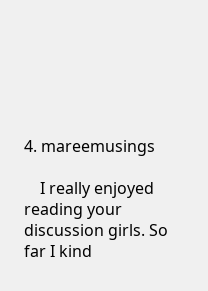4. mareemusings

    I really enjoyed reading your discussion girls. So far I kind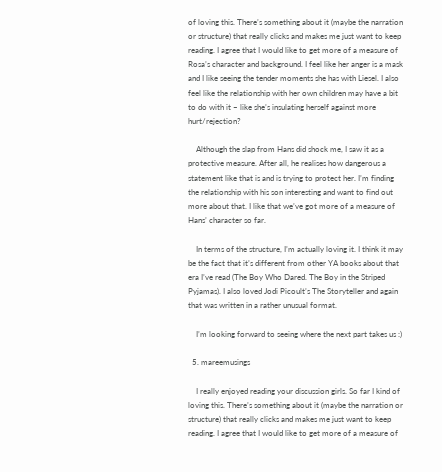of loving this. There’s something about it (maybe the narration or structure) that really clicks and makes me just want to keep reading. I agree that I would like to get more of a measure of Rosa’s character and background. I feel like her anger is a mask and I like seeing the tender moments she has with Liesel. I also feel like the relationship with her own children may have a bit to do with it – like she’s insulating herself against more hurt/rejection?

    Although the slap from Hans did shock me, I saw it as a protective measure. After all, he realises how dangerous a statement like that is and is trying to protect her. I’m finding the relationship with his son interesting and want to find out more about that. I like that we’ve got more of a measure of Hans’ character so far.

    In terms of the structure, I’m actually loving it. I think it may be the fact that it’s different from other YA books about that era I’ve read (The Boy Who Dared. The Boy in the Striped Pyjamas). I also loved Jodi Picoult’s The Storyteller and again that was written in a rather unusual format.

    I’m looking forward to seeing where the next part takes us :)

  5. mareemusings

    I really enjoyed reading your discussion girls. So far I kind of loving this. There’s something about it (maybe the narration or structure) that really clicks and makes me just want to keep reading. I agree that I would like to get more of a measure of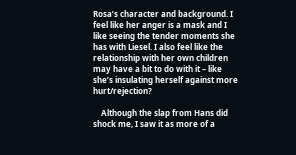Rosa’s character and background. I feel like her anger is a mask and I like seeing the tender moments she has with Liesel. I also feel like the relationship with her own children may have a bit to do with it – like she’s insulating herself against more hurt/rejection?

    Although the slap from Hans did shock me, I saw it as more of a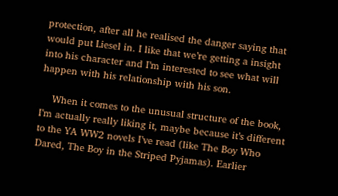protection, after all he realised the danger saying that would put Liesel in. I like that we’re getting a insight into his character and I’m interested to see what will happen with his relationship with his son.

    When it comes to the unusual structure of the book, I’m actually really liking it, maybe because it’s different to the YA WW2 novels I’ve read (like The Boy Who Dared, The Boy in the Striped Pyjamas). Earlier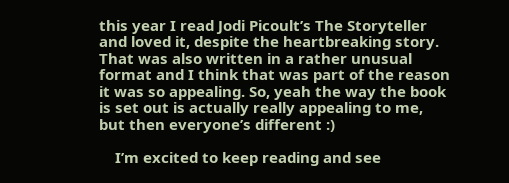this year I read Jodi Picoult’s The Storyteller and loved it, despite the heartbreaking story. That was also written in a rather unusual format and I think that was part of the reason it was so appealing. So, yeah the way the book is set out is actually really appealing to me, but then everyone’s different :)

    I’m excited to keep reading and see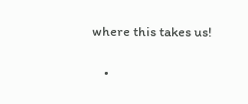where this takes us!

    •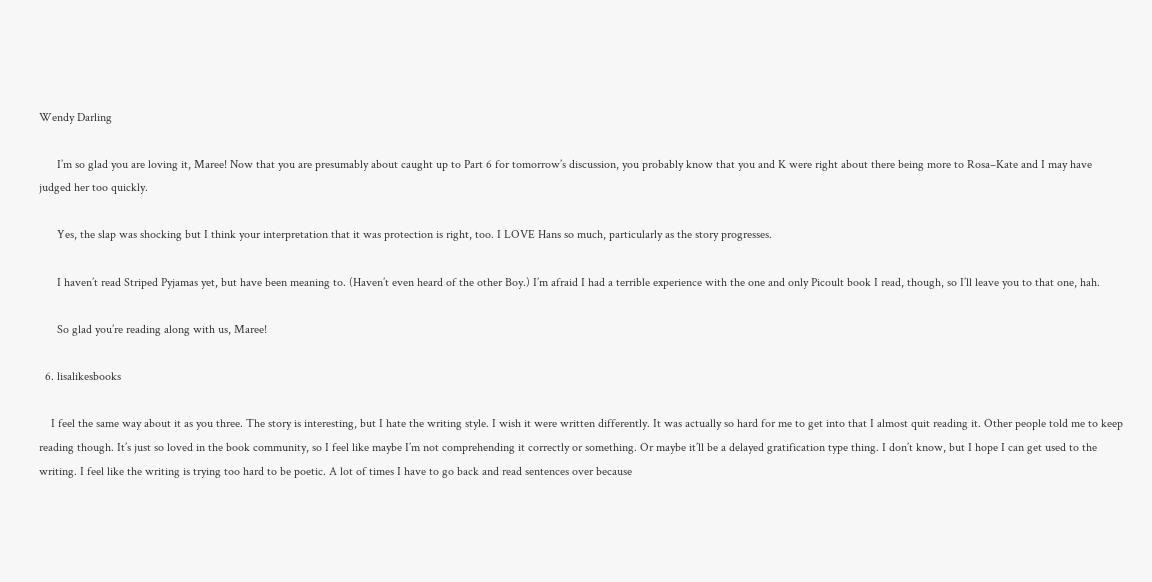Wendy Darling

      I’m so glad you are loving it, Maree! Now that you are presumably about caught up to Part 6 for tomorrow’s discussion, you probably know that you and K were right about there being more to Rosa–Kate and I may have judged her too quickly.

      Yes, the slap was shocking but I think your interpretation that it was protection is right, too. I LOVE Hans so much, particularly as the story progresses.

      I haven’t read Striped Pyjamas yet, but have been meaning to. (Haven’t even heard of the other Boy.) I’m afraid I had a terrible experience with the one and only Picoult book I read, though, so I’ll leave you to that one, hah.

      So glad you’re reading along with us, Maree!

  6. lisalikesbooks

    I feel the same way about it as you three. The story is interesting, but I hate the writing style. I wish it were written differently. It was actually so hard for me to get into that I almost quit reading it. Other people told me to keep reading though. It’s just so loved in the book community, so I feel like maybe I’m not comprehending it correctly or something. Or maybe it’ll be a delayed gratification type thing. I don’t know, but I hope I can get used to the writing. I feel like the writing is trying too hard to be poetic. A lot of times I have to go back and read sentences over because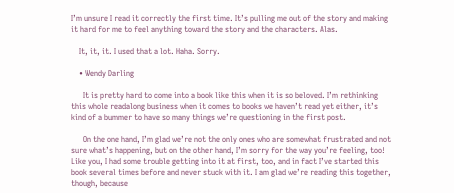I’m unsure I read it correctly the first time. It’s pulling me out of the story and making it hard for me to feel anything toward the story and the characters. Alas.

    It, it, it. I used that a lot. Haha. Sorry.

    • Wendy Darling

      It is pretty hard to come into a book like this when it is so beloved. I’m rethinking this whole readalong business when it comes to books we haven’t read yet either, it’s kind of a bummer to have so many things we’re questioning in the first post.

      On the one hand, I’m glad we’re not the only ones who are somewhat frustrated and not sure what’s happening, but on the other hand, I’m sorry for the way you’re feeling, too! Like you, I had some trouble getting into it at first, too, and in fact I’ve started this book several times before and never stuck with it. I am glad we’re reading this together, though, because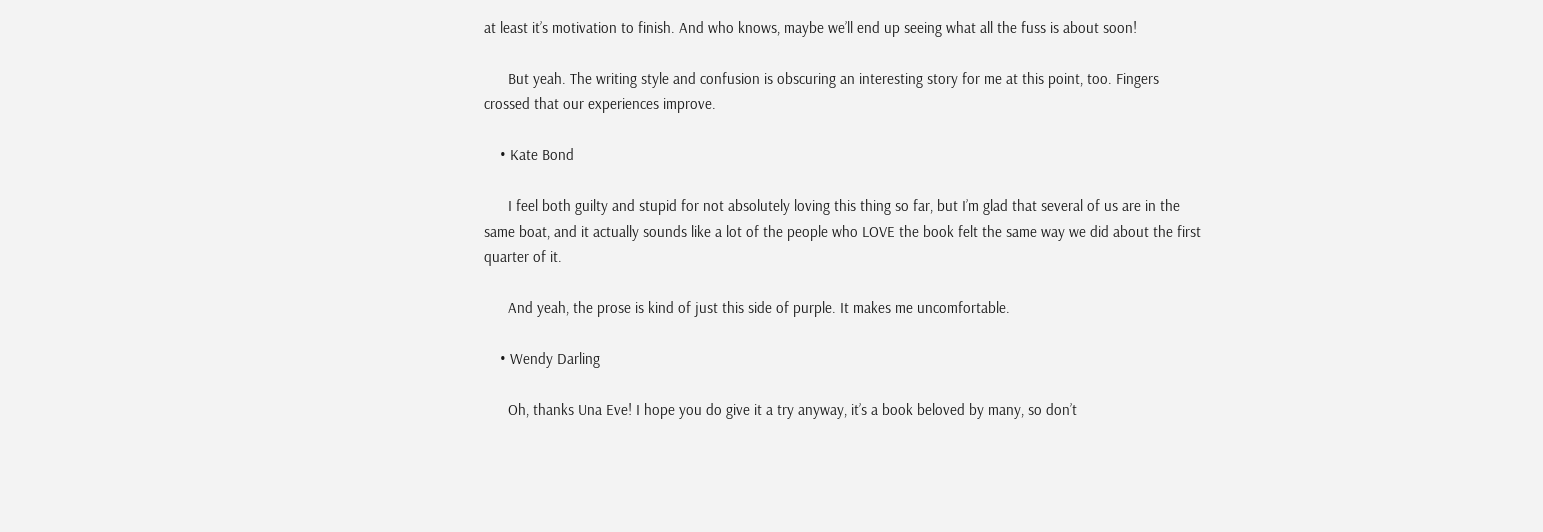at least it’s motivation to finish. And who knows, maybe we’ll end up seeing what all the fuss is about soon!

      But yeah. The writing style and confusion is obscuring an interesting story for me at this point, too. Fingers crossed that our experiences improve.

    • Kate Bond

      I feel both guilty and stupid for not absolutely loving this thing so far, but I’m glad that several of us are in the same boat, and it actually sounds like a lot of the people who LOVE the book felt the same way we did about the first quarter of it.

      And yeah, the prose is kind of just this side of purple. It makes me uncomfortable.

    • Wendy Darling

      Oh, thanks Una Eve! I hope you do give it a try anyway, it’s a book beloved by many, so don’t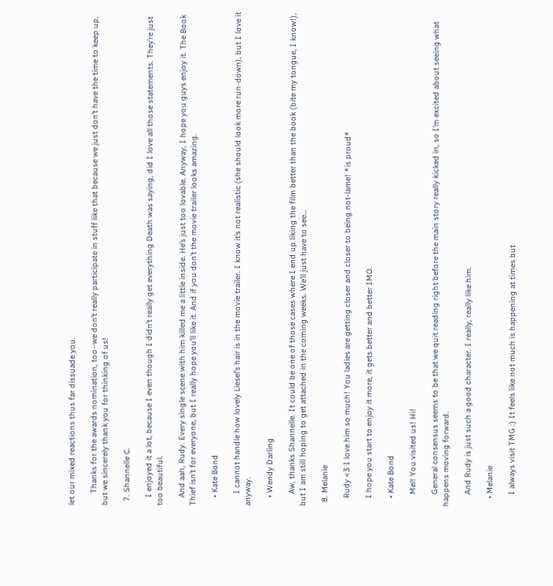let our mixed reactions thus far dissuade you.

      Thanks for the awards nomination, too–we don’t really participate in stuff like that because we just don’t have the time to keep up, but we sincerely thank you for thinking of us!

  7. Shannelle C.

    I enjoyed it a lot, because I even though I didn’t really get everything Death was saying, did I love all those statements. They’re just too beautiful.

    And aah, Rudy. Every single scene with him killed me a little inside. He’s just too lovable. Anyway, I hope you guys enjoy it. The Book Thief isn’t for everyone, but I really hope you’ll like it. And if you don’t the movie trailer looks amazing.

    • Kate Bond

      I cannot handle how lovely Liesel’s hair is in the movie trailer. I know it’s not realistic (she should look more run-down), but I love it anyway.

    • Wendy Darling

      Aw, thanks Shannelle. It could be one of those cases where I end up liking the film better than the book (bite my tongue, I know!), but I am still hoping to get attached in the coming weeks. We’ll just have to see…

  8. Melanie

    Rudy <3 I love him so much! You ladies are getting closer and closer to being not-lame! *is proud*

    I hope you start to enjoy it more, it gets better and better IMO.

    • Kate Bond

      Mel! You visited us! Hi!

      General consensus seems to be that we quit reading right before the main story really kicked in, so I’m excited about seeing what happens moving forward.

      And Rudy is just such a good character. I really, really like him.

    • Melanie

      I always visit TMG :) It feels like not much is happening at times but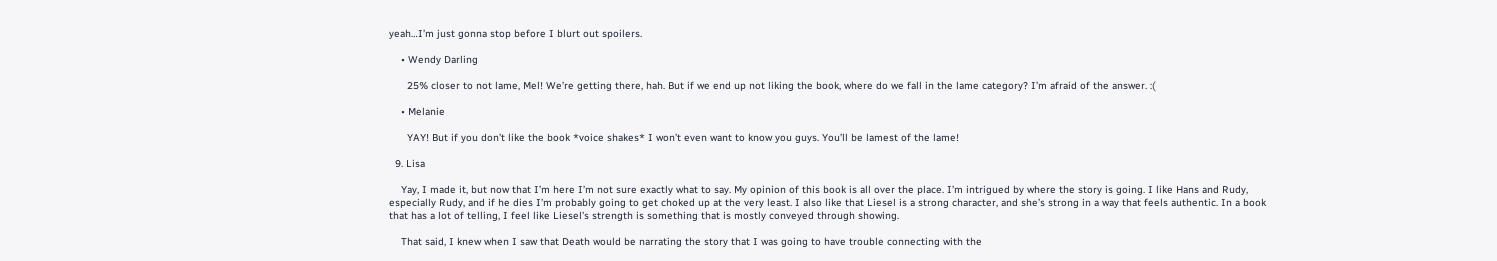yeah…I’m just gonna stop before I blurt out spoilers.

    • Wendy Darling

      25% closer to not lame, Mel! We’re getting there, hah. But if we end up not liking the book, where do we fall in the lame category? I’m afraid of the answer. :(

    • Melanie

      YAY! But if you don’t like the book *voice shakes* I won’t even want to know you guys. You’ll be lamest of the lame!

  9. Lisa

    Yay, I made it, but now that I’m here I’m not sure exactly what to say. My opinion of this book is all over the place. I’m intrigued by where the story is going. I like Hans and Rudy, especially Rudy, and if he dies I’m probably going to get choked up at the very least. I also like that Liesel is a strong character, and she’s strong in a way that feels authentic. In a book that has a lot of telling, I feel like Liesel’s strength is something that is mostly conveyed through showing.

    That said, I knew when I saw that Death would be narrating the story that I was going to have trouble connecting with the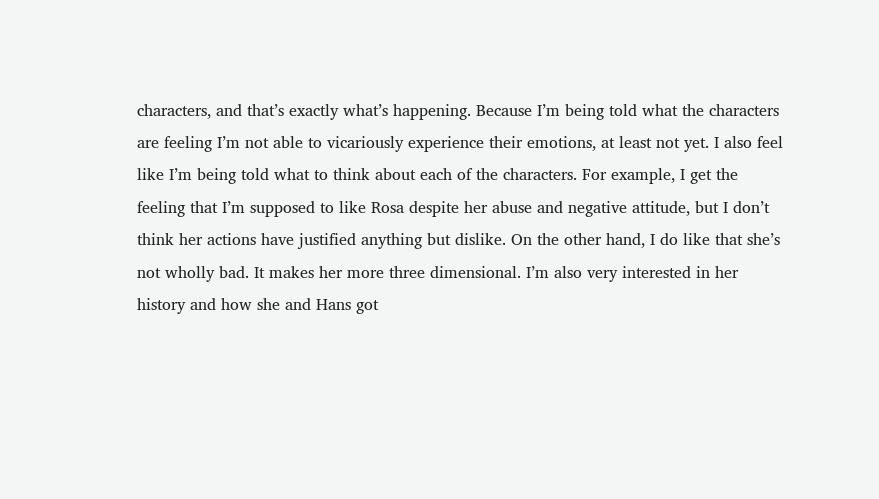characters, and that’s exactly what’s happening. Because I’m being told what the characters are feeling I’m not able to vicariously experience their emotions, at least not yet. I also feel like I’m being told what to think about each of the characters. For example, I get the feeling that I’m supposed to like Rosa despite her abuse and negative attitude, but I don’t think her actions have justified anything but dislike. On the other hand, I do like that she’s not wholly bad. It makes her more three dimensional. I’m also very interested in her history and how she and Hans got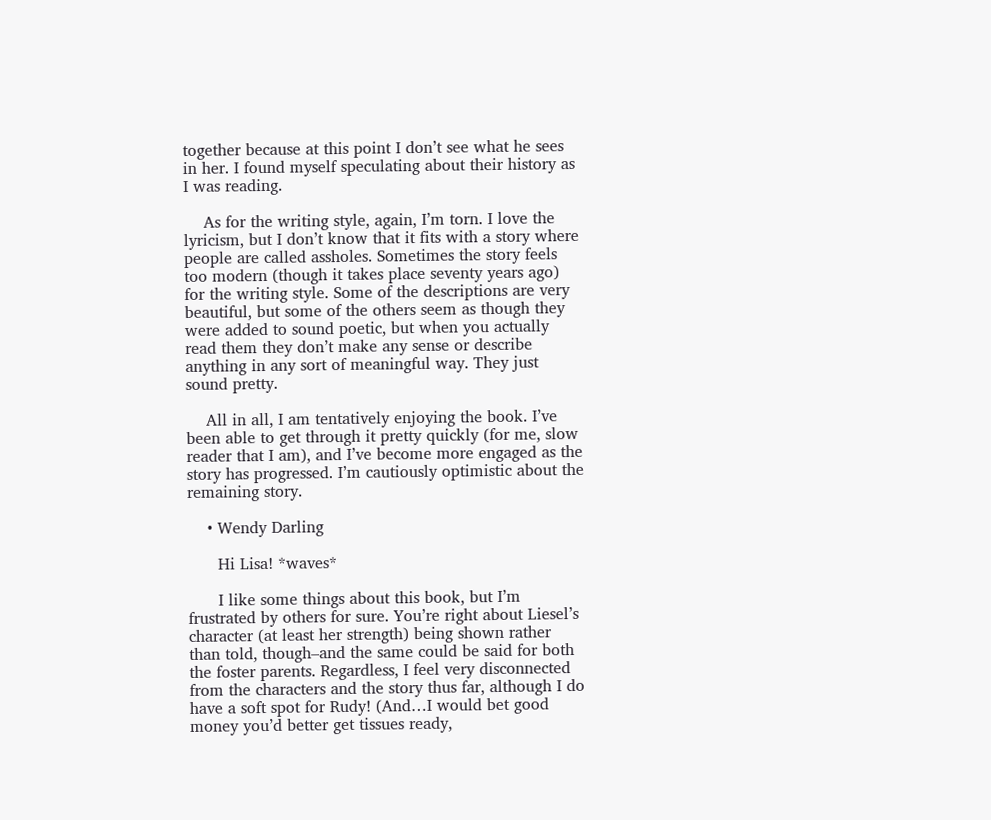together because at this point I don’t see what he sees in her. I found myself speculating about their history as I was reading.

    As for the writing style, again, I’m torn. I love the lyricism, but I don’t know that it fits with a story where people are called assholes. Sometimes the story feels too modern (though it takes place seventy years ago) for the writing style. Some of the descriptions are very beautiful, but some of the others seem as though they were added to sound poetic, but when you actually read them they don’t make any sense or describe anything in any sort of meaningful way. They just sound pretty.

    All in all, I am tentatively enjoying the book. I’ve been able to get through it pretty quickly (for me, slow reader that I am), and I’ve become more engaged as the story has progressed. I’m cautiously optimistic about the remaining story.

    • Wendy Darling

      Hi Lisa! *waves*

      I like some things about this book, but I’m frustrated by others for sure. You’re right about Liesel’s character (at least her strength) being shown rather than told, though–and the same could be said for both the foster parents. Regardless, I feel very disconnected from the characters and the story thus far, although I do have a soft spot for Rudy! (And…I would bet good money you’d better get tissues ready,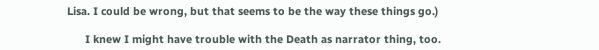Lisa. I could be wrong, but that seems to be the way these things go.)

      I knew I might have trouble with the Death as narrator thing, too.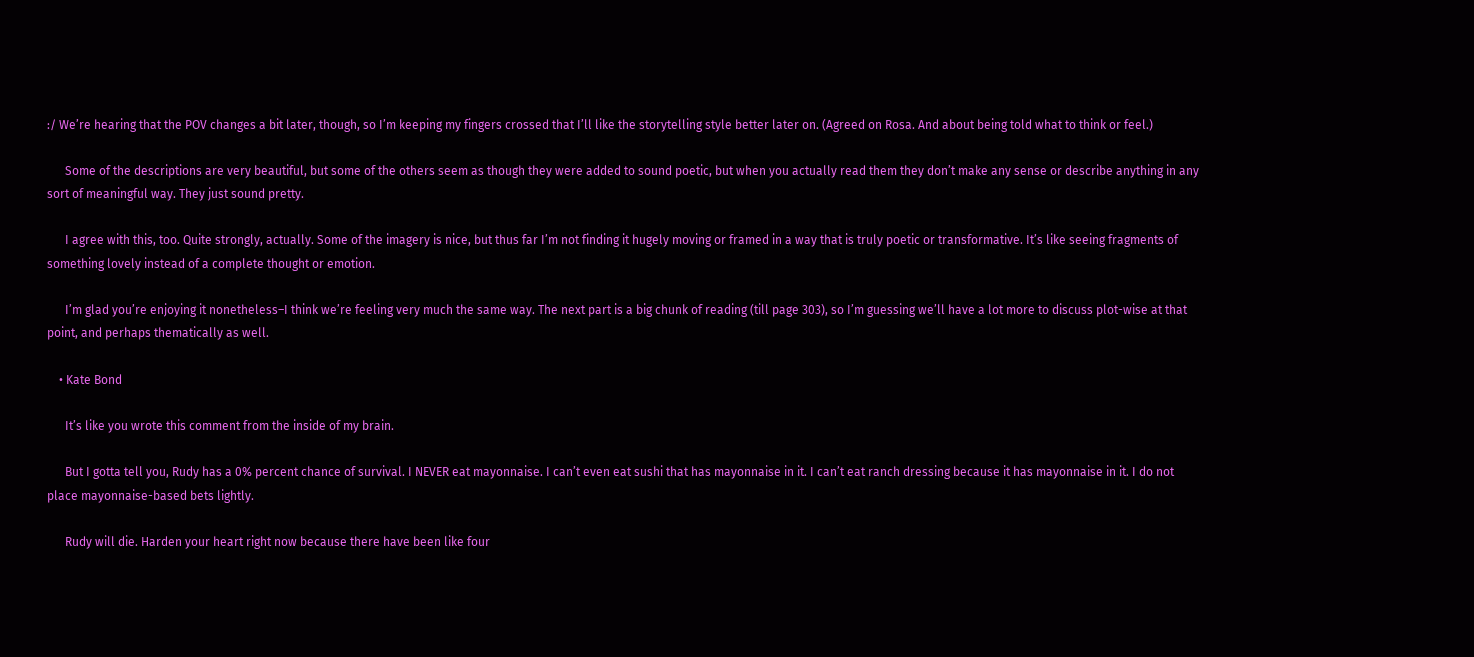:/ We’re hearing that the POV changes a bit later, though, so I’m keeping my fingers crossed that I’ll like the storytelling style better later on. (Agreed on Rosa. And about being told what to think or feel.)

      Some of the descriptions are very beautiful, but some of the others seem as though they were added to sound poetic, but when you actually read them they don’t make any sense or describe anything in any sort of meaningful way. They just sound pretty.

      I agree with this, too. Quite strongly, actually. Some of the imagery is nice, but thus far I’m not finding it hugely moving or framed in a way that is truly poetic or transformative. It’s like seeing fragments of something lovely instead of a complete thought or emotion.

      I’m glad you’re enjoying it nonetheless–I think we’re feeling very much the same way. The next part is a big chunk of reading (till page 303), so I’m guessing we’ll have a lot more to discuss plot-wise at that point, and perhaps thematically as well.

    • Kate Bond

      It’s like you wrote this comment from the inside of my brain.

      But I gotta tell you, Rudy has a 0% percent chance of survival. I NEVER eat mayonnaise. I can’t even eat sushi that has mayonnaise in it. I can’t eat ranch dressing because it has mayonnaise in it. I do not place mayonnaise-based bets lightly.

      Rudy will die. Harden your heart right now because there have been like four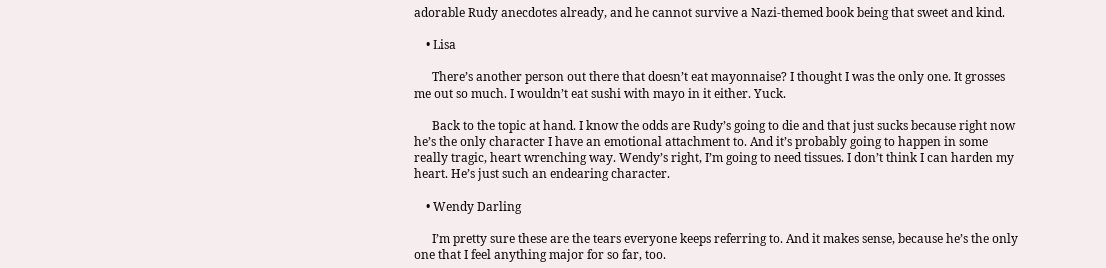adorable Rudy anecdotes already, and he cannot survive a Nazi-themed book being that sweet and kind.

    • Lisa

      There’s another person out there that doesn’t eat mayonnaise? I thought I was the only one. It grosses me out so much. I wouldn’t eat sushi with mayo in it either. Yuck.

      Back to the topic at hand. I know the odds are Rudy’s going to die and that just sucks because right now he’s the only character I have an emotional attachment to. And it’s probably going to happen in some really tragic, heart wrenching way. Wendy’s right, I’m going to need tissues. I don’t think I can harden my heart. He’s just such an endearing character.

    • Wendy Darling

      I’m pretty sure these are the tears everyone keeps referring to. And it makes sense, because he’s the only one that I feel anything major for so far, too.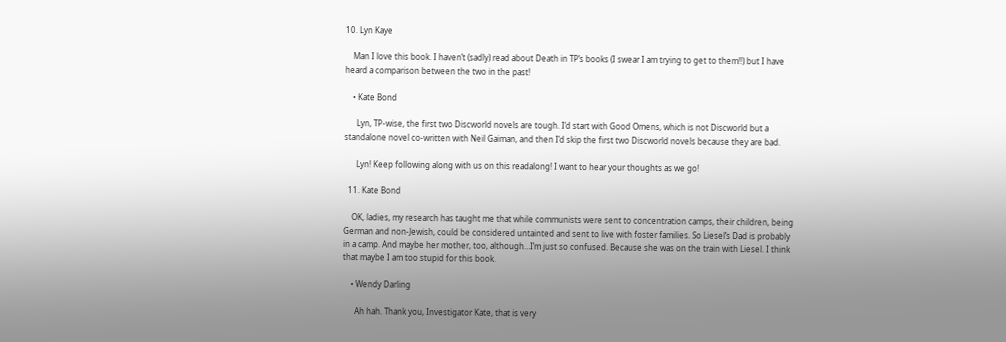10. Lyn Kaye

    Man I love this book. I haven’t (sadly) read about Death in TP’s books (I swear I am trying to get to them!!) but I have heard a comparison between the two in the past!

    • Kate Bond

      Lyn, TP-wise, the first two Discworld novels are tough. I’d start with Good Omens, which is not Discworld but a standalone novel co-written with Neil Gaiman, and then I’d skip the first two Discworld novels because they are bad.

      Lyn! Keep following along with us on this readalong! I want to hear your thoughts as we go!

  11. Kate Bond

    OK, ladies, my research has taught me that while communists were sent to concentration camps, their children, being German and non-Jewish, could be considered untainted and sent to live with foster families. So Liesel’s Dad is probably in a camp. And maybe her mother, too, although…I’m just so confused. Because she was on the train with Liesel. I think that maybe I am too stupid for this book.

    • Wendy Darling

      Ah hah. Thank you, Investigator Kate, that is very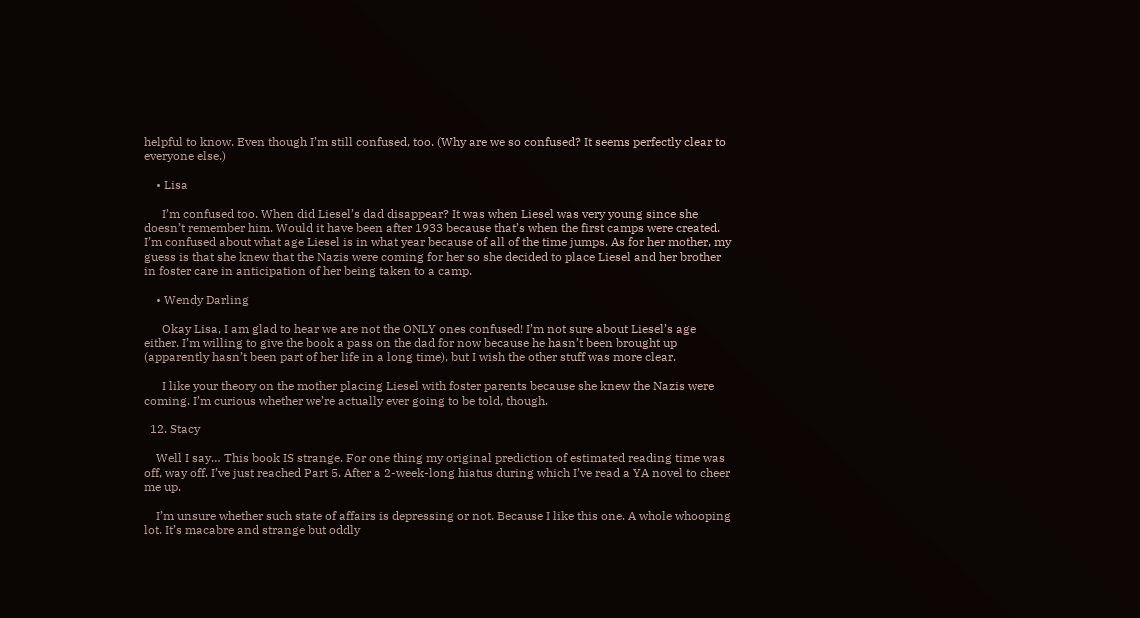helpful to know. Even though I’m still confused, too. (Why are we so confused? It seems perfectly clear to everyone else.)

    • Lisa

      I’m confused too. When did Liesel’s dad disappear? It was when Liesel was very young since she doesn’t remember him. Would it have been after 1933 because that’s when the first camps were created. I’m confused about what age Liesel is in what year because of all of the time jumps. As for her mother, my guess is that she knew that the Nazis were coming for her so she decided to place Liesel and her brother in foster care in anticipation of her being taken to a camp.

    • Wendy Darling

      Okay Lisa, I am glad to hear we are not the ONLY ones confused! I’m not sure about Liesel’s age either. I’m willing to give the book a pass on the dad for now because he hasn’t been brought up (apparently hasn’t been part of her life in a long time), but I wish the other stuff was more clear.

      I like your theory on the mother placing Liesel with foster parents because she knew the Nazis were coming. I’m curious whether we’re actually ever going to be told, though.

  12. Stacy

    Well I say… This book IS strange. For one thing my original prediction of estimated reading time was off, way off. I’ve just reached Part 5. After a 2-week-long hiatus during which I’ve read a YA novel to cheer me up.

    I’m unsure whether such state of affairs is depressing or not. Because I like this one. A whole whooping lot. It’s macabre and strange but oddly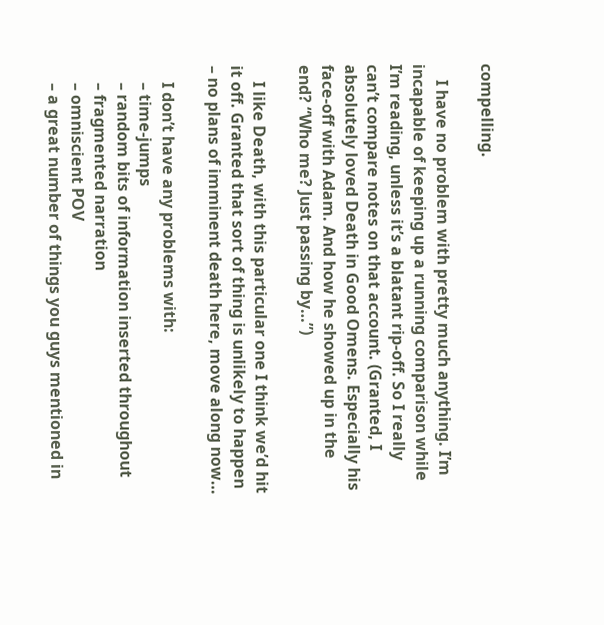compelling.

    I have no problem with pretty much anything. I’m incapable of keeping up a running comparison while I’m reading, unless it’s a blatant rip-off. So I really can’t compare notes on that account. (Granted, I absolutely loved Death in Good Omens. Especially his face-off with Adam. And how he showed up in the end? “Who me? Just passing by…”)

    I like Death, with this particular one I think we’d hit it off. Granted that sort of thing is unlikely to happen – no plans of imminent death here, move along now…

    I don’t have any problems with:
    – time-jumps
    – random bits of information inserted throughout
    – fragmented narration
    – omniscient POV
    – a great number of things you guys mentioned in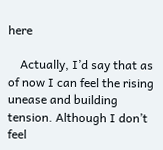here

    Actually, I’d say that as of now I can feel the rising unease and building tension. Although I don’t feel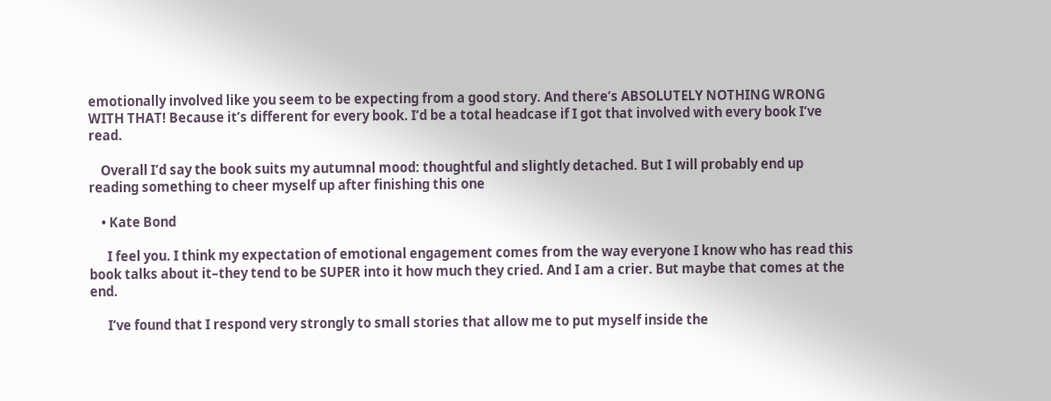emotionally involved like you seem to be expecting from a good story. And there’s ABSOLUTELY NOTHING WRONG WITH THAT! Because it’s different for every book. I’d be a total headcase if I got that involved with every book I’ve read.

    Overall I’d say the book suits my autumnal mood: thoughtful and slightly detached. But I will probably end up reading something to cheer myself up after finishing this one

    • Kate Bond

      I feel you. I think my expectation of emotional engagement comes from the way everyone I know who has read this book talks about it–they tend to be SUPER into it how much they cried. And I am a crier. But maybe that comes at the end.

      I’ve found that I respond very strongly to small stories that allow me to put myself inside the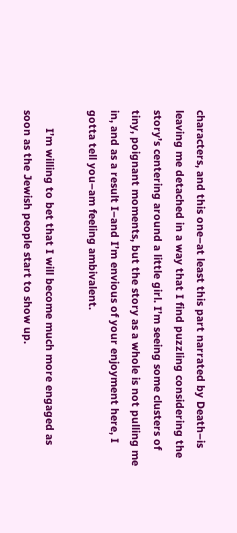characters, and this one–at least this part narrated by Death–is leaving me detached in a way that I find puzzling considering the story’s centering around a little girl. I’m seeing some clusters of tiny, poignant moments, but the story as a whole is not pulling me in, and as a result I–and I’m envious of your enjoyment here, I gotta tell you–am feeling ambivalent.

      I’m willing to bet that I will become much more engaged as soon as the Jewish people start to show up.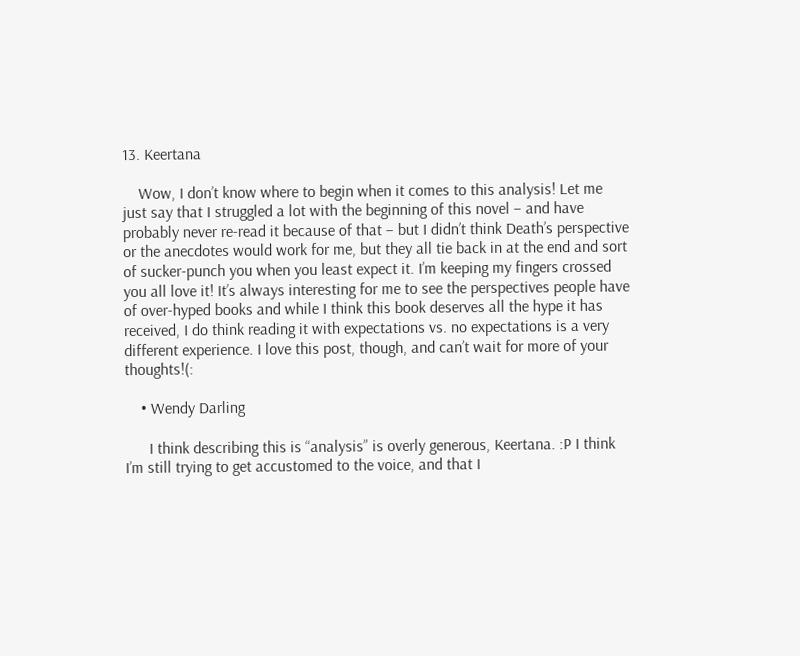13. Keertana

    Wow, I don’t know where to begin when it comes to this analysis! Let me just say that I struggled a lot with the beginning of this novel – and have probably never re-read it because of that – but I didn’t think Death’s perspective or the anecdotes would work for me, but they all tie back in at the end and sort of sucker-punch you when you least expect it. I’m keeping my fingers crossed you all love it! It’s always interesting for me to see the perspectives people have of over-hyped books and while I think this book deserves all the hype it has received, I do think reading it with expectations vs. no expectations is a very different experience. I love this post, though, and can’t wait for more of your thoughts!(:

    • Wendy Darling

      I think describing this is “analysis” is overly generous, Keertana. :P I think I’m still trying to get accustomed to the voice, and that I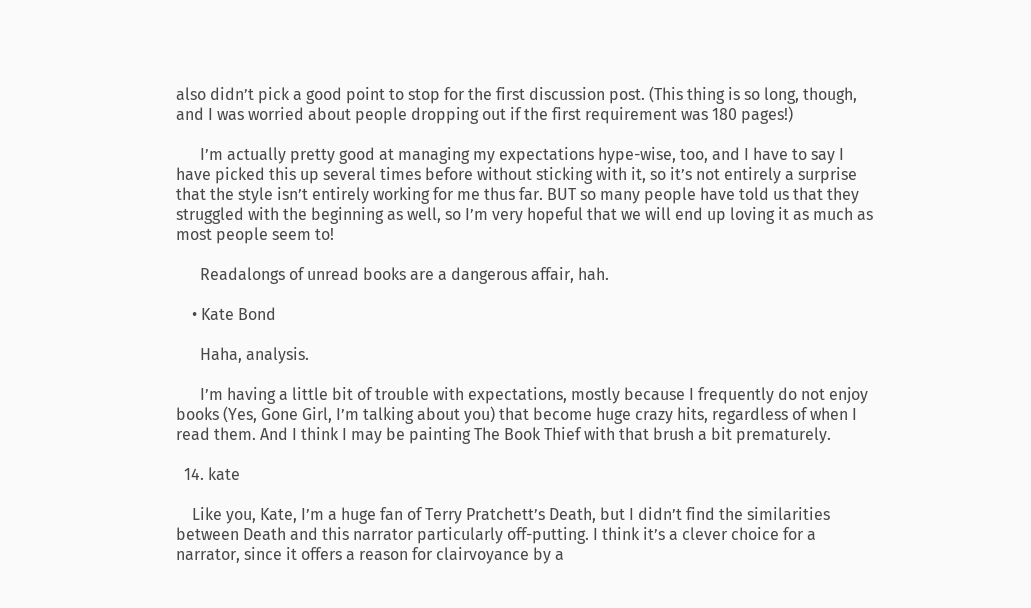also didn’t pick a good point to stop for the first discussion post. (This thing is so long, though, and I was worried about people dropping out if the first requirement was 180 pages!)

      I’m actually pretty good at managing my expectations hype-wise, too, and I have to say I have picked this up several times before without sticking with it, so it’s not entirely a surprise that the style isn’t entirely working for me thus far. BUT so many people have told us that they struggled with the beginning as well, so I’m very hopeful that we will end up loving it as much as most people seem to!

      Readalongs of unread books are a dangerous affair, hah.

    • Kate Bond

      Haha, analysis.

      I’m having a little bit of trouble with expectations, mostly because I frequently do not enjoy books (Yes, Gone Girl, I’m talking about you) that become huge crazy hits, regardless of when I read them. And I think I may be painting The Book Thief with that brush a bit prematurely.

  14. kate

    Like you, Kate, I’m a huge fan of Terry Pratchett’s Death, but I didn’t find the similarities between Death and this narrator particularly off-putting. I think it’s a clever choice for a narrator, since it offers a reason for clairvoyance by a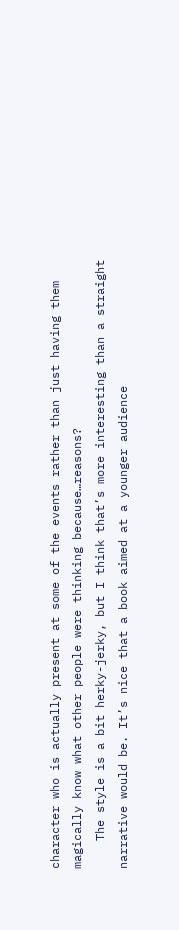character who is actually present at some of the events rather than just having them magically know what other people were thinking because…reasons?
    The style is a bit herky-jerky, but I think that’s more interesting than a straight narrative would be. It’s nice that a book aimed at a younger audience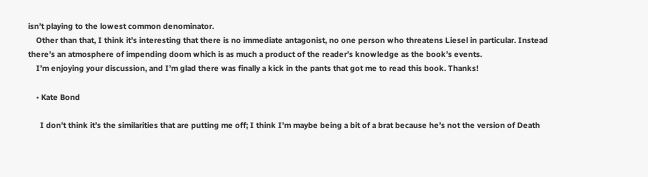isn’t playing to the lowest common denominator.
    Other than that, I think it’s interesting that there is no immediate antagonist, no one person who threatens Liesel in particular. Instead there’s an atmosphere of impending doom which is as much a product of the reader’s knowledge as the book’s events.
    I’m enjoying your discussion, and I’m glad there was finally a kick in the pants that got me to read this book. Thanks!

    • Kate Bond

      I don’t think it’s the similarities that are putting me off; I think I’m maybe being a bit of a brat because he’s not the version of Death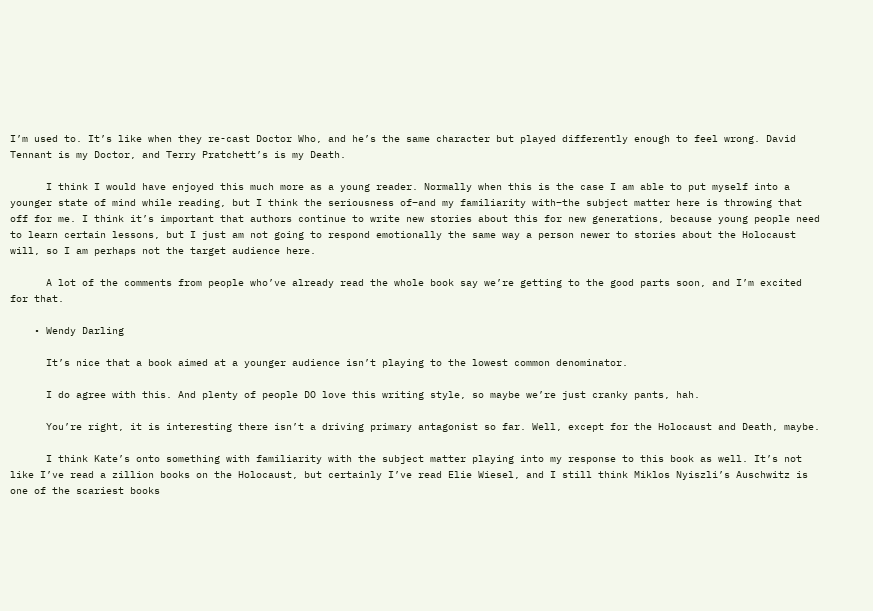I’m used to. It’s like when they re-cast Doctor Who, and he’s the same character but played differently enough to feel wrong. David Tennant is my Doctor, and Terry Pratchett’s is my Death.

      I think I would have enjoyed this much more as a young reader. Normally when this is the case I am able to put myself into a younger state of mind while reading, but I think the seriousness of–and my familiarity with–the subject matter here is throwing that off for me. I think it’s important that authors continue to write new stories about this for new generations, because young people need to learn certain lessons, but I just am not going to respond emotionally the same way a person newer to stories about the Holocaust will, so I am perhaps not the target audience here.

      A lot of the comments from people who’ve already read the whole book say we’re getting to the good parts soon, and I’m excited for that.

    • Wendy Darling

      It’s nice that a book aimed at a younger audience isn’t playing to the lowest common denominator.

      I do agree with this. And plenty of people DO love this writing style, so maybe we’re just cranky pants, hah.

      You’re right, it is interesting there isn’t a driving primary antagonist so far. Well, except for the Holocaust and Death, maybe.

      I think Kate’s onto something with familiarity with the subject matter playing into my response to this book as well. It’s not like I’ve read a zillion books on the Holocaust, but certainly I’ve read Elie Wiesel, and I still think Miklos Nyiszli’s Auschwitz is one of the scariest books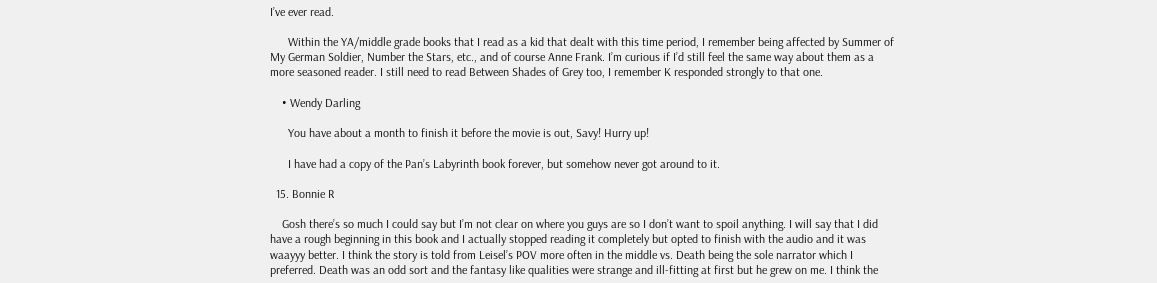I’ve ever read.

      Within the YA/middle grade books that I read as a kid that dealt with this time period, I remember being affected by Summer of My German Soldier, Number the Stars, etc., and of course Anne Frank. I’m curious if I’d still feel the same way about them as a more seasoned reader. I still need to read Between Shades of Grey too, I remember K responded strongly to that one.

    • Wendy Darling

      You have about a month to finish it before the movie is out, Savy! Hurry up!

      I have had a copy of the Pan’s Labyrinth book forever, but somehow never got around to it.

  15. Bonnie R

    Gosh there’s so much I could say but I’m not clear on where you guys are so I don’t want to spoil anything. I will say that I did have a rough beginning in this book and I actually stopped reading it completely but opted to finish with the audio and it was waayyy better. I think the story is told from Leisel’s POV more often in the middle vs. Death being the sole narrator which I preferred. Death was an odd sort and the fantasy like qualities were strange and ill-fitting at first but he grew on me. I think the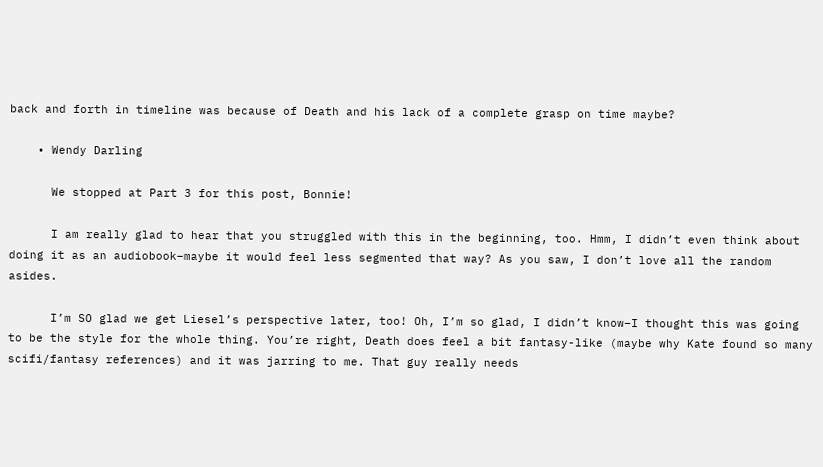back and forth in timeline was because of Death and his lack of a complete grasp on time maybe?

    • Wendy Darling

      We stopped at Part 3 for this post, Bonnie!

      I am really glad to hear that you struggled with this in the beginning, too. Hmm, I didn’t even think about doing it as an audiobook–maybe it would feel less segmented that way? As you saw, I don’t love all the random asides.

      I’m SO glad we get Liesel’s perspective later, too! Oh, I’m so glad, I didn’t know–I thought this was going to be the style for the whole thing. You’re right, Death does feel a bit fantasy-like (maybe why Kate found so many scifi/fantasy references) and it was jarring to me. That guy really needs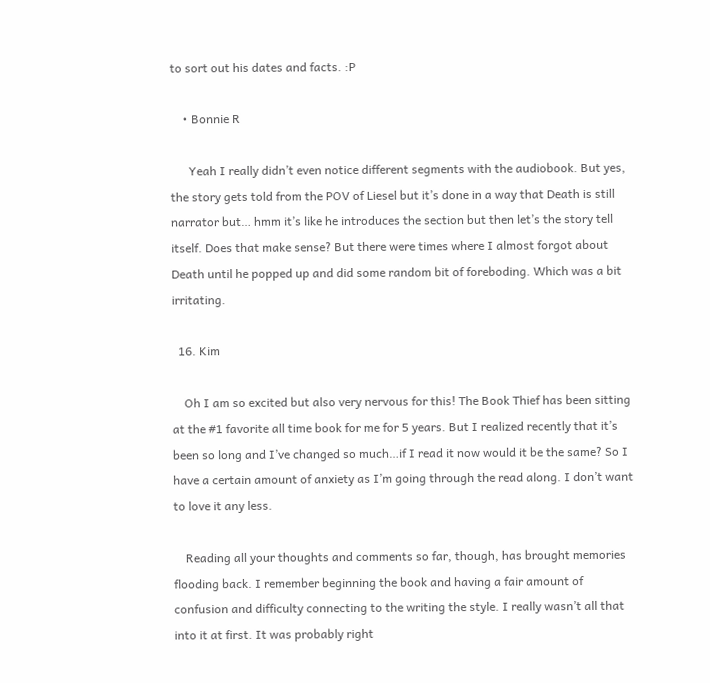to sort out his dates and facts. :P

    • Bonnie R

      Yeah I really didn’t even notice different segments with the audiobook. But yes, the story gets told from the POV of Liesel but it’s done in a way that Death is still narrator but… hmm it’s like he introduces the section but then let’s the story tell itself. Does that make sense? But there were times where I almost forgot about Death until he popped up and did some random bit of foreboding. Which was a bit irritating.

  16. Kim

    Oh I am so excited but also very nervous for this! The Book Thief has been sitting at the #1 favorite all time book for me for 5 years. But I realized recently that it’s been so long and I’ve changed so much…if I read it now would it be the same? So I have a certain amount of anxiety as I’m going through the read along. I don’t want to love it any less.

    Reading all your thoughts and comments so far, though, has brought memories flooding back. I remember beginning the book and having a fair amount of confusion and difficulty connecting to the writing the style. I really wasn’t all that into it at first. It was probably right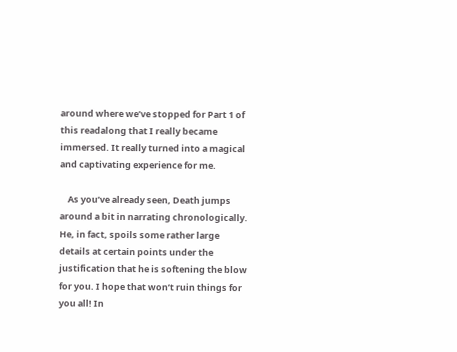around where we’ve stopped for Part 1 of this readalong that I really became immersed. It really turned into a magical and captivating experience for me.

    As you’ve already seen, Death jumps around a bit in narrating chronologically. He, in fact, spoils some rather large details at certain points under the justification that he is softening the blow for you. I hope that won’t ruin things for you all! In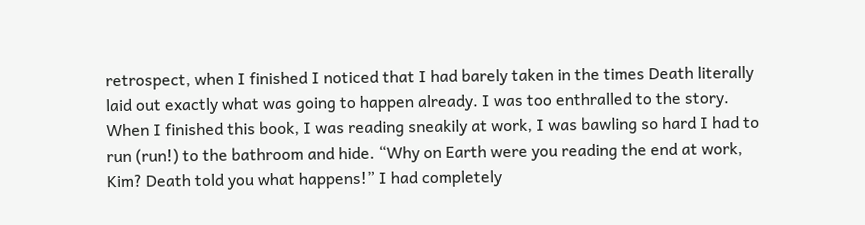retrospect, when I finished I noticed that I had barely taken in the times Death literally laid out exactly what was going to happen already. I was too enthralled to the story. When I finished this book, I was reading sneakily at work, I was bawling so hard I had to run (run!) to the bathroom and hide. “Why on Earth were you reading the end at work, Kim? Death told you what happens!” I had completely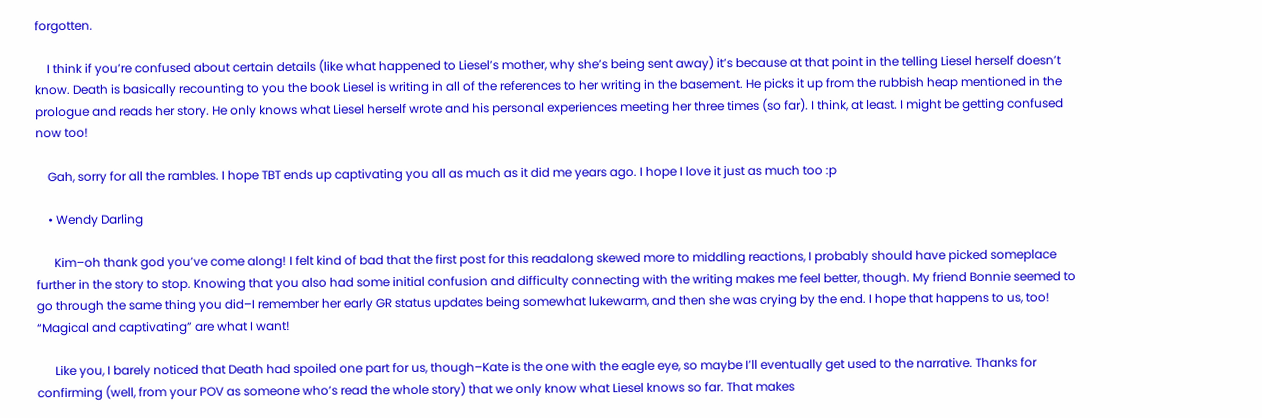forgotten.

    I think if you’re confused about certain details (like what happened to Liesel’s mother, why she’s being sent away) it’s because at that point in the telling Liesel herself doesn’t know. Death is basically recounting to you the book Liesel is writing in all of the references to her writing in the basement. He picks it up from the rubbish heap mentioned in the prologue and reads her story. He only knows what Liesel herself wrote and his personal experiences meeting her three times (so far). I think, at least. I might be getting confused now too!

    Gah, sorry for all the rambles. I hope TBT ends up captivating you all as much as it did me years ago. I hope I love it just as much too :p

    • Wendy Darling

      Kim–oh thank god you’ve come along! I felt kind of bad that the first post for this readalong skewed more to middling reactions, I probably should have picked someplace further in the story to stop. Knowing that you also had some initial confusion and difficulty connecting with the writing makes me feel better, though. My friend Bonnie seemed to go through the same thing you did–I remember her early GR status updates being somewhat lukewarm, and then she was crying by the end. I hope that happens to us, too! “Magical and captivating” are what I want!

      Like you, I barely noticed that Death had spoiled one part for us, though–Kate is the one with the eagle eye, so maybe I’ll eventually get used to the narrative. Thanks for confirming (well, from your POV as someone who’s read the whole story) that we only know what Liesel knows so far. That makes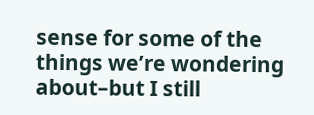sense for some of the things we’re wondering about–but I still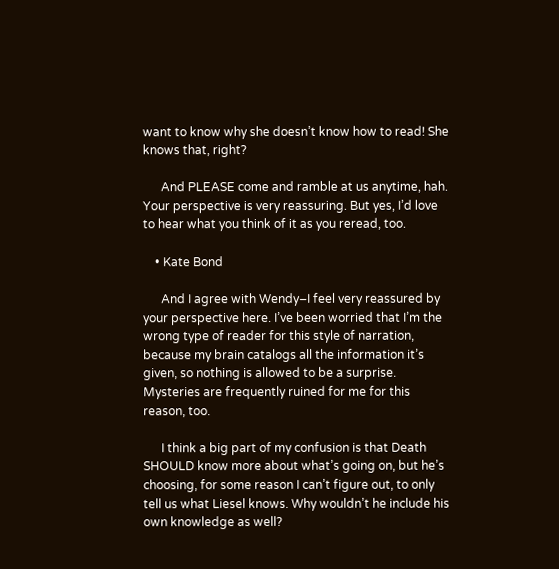want to know why she doesn’t know how to read! She knows that, right?

      And PLEASE come and ramble at us anytime, hah. Your perspective is very reassuring. But yes, I’d love to hear what you think of it as you reread, too.

    • Kate Bond

      And I agree with Wendy–I feel very reassured by your perspective here. I’ve been worried that I’m the wrong type of reader for this style of narration, because my brain catalogs all the information it’s given, so nothing is allowed to be a surprise. Mysteries are frequently ruined for me for this reason, too.

      I think a big part of my confusion is that Death SHOULD know more about what’s going on, but he’s choosing, for some reason I can’t figure out, to only tell us what Liesel knows. Why wouldn’t he include his own knowledge as well?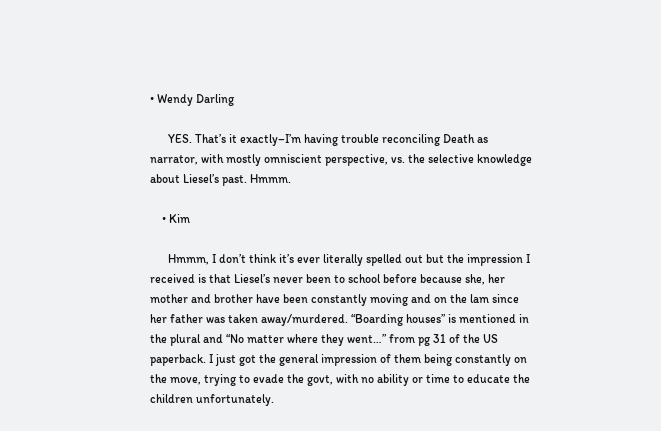• Wendy Darling

      YES. That’s it exactly–I’m having trouble reconciling Death as narrator, with mostly omniscient perspective, vs. the selective knowledge about Liesel’s past. Hmmm.

    • Kim

      Hmmm, I don’t think it’s ever literally spelled out but the impression I received is that Liesel’s never been to school before because she, her mother and brother have been constantly moving and on the lam since her father was taken away/murdered. “Boarding houses” is mentioned in the plural and “No matter where they went…” from pg 31 of the US paperback. I just got the general impression of them being constantly on the move, trying to evade the govt, with no ability or time to educate the children unfortunately.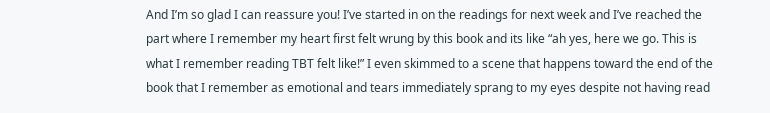And I’m so glad I can reassure you! I’ve started in on the readings for next week and I’ve reached the part where I remember my heart first felt wrung by this book and its like “ah yes, here we go. This is what I remember reading TBT felt like!” I even skimmed to a scene that happens toward the end of the book that I remember as emotional and tears immediately sprang to my eyes despite not having read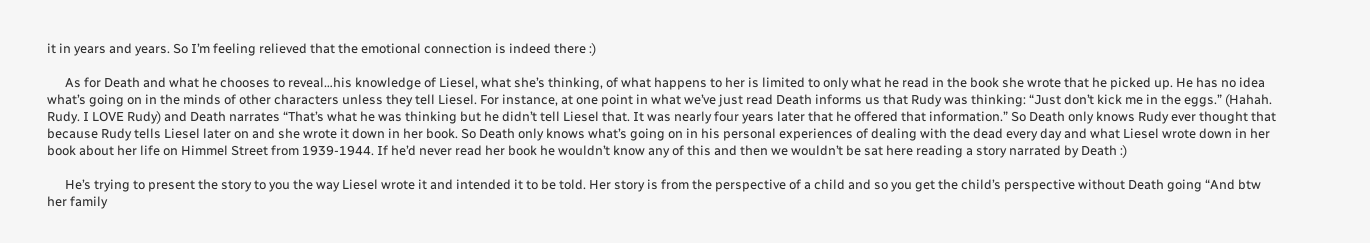it in years and years. So I’m feeling relieved that the emotional connection is indeed there :)

      As for Death and what he chooses to reveal…his knowledge of Liesel, what she’s thinking, of what happens to her is limited to only what he read in the book she wrote that he picked up. He has no idea what’s going on in the minds of other characters unless they tell Liesel. For instance, at one point in what we’ve just read Death informs us that Rudy was thinking: “Just don’t kick me in the eggs.” (Hahah. Rudy. I LOVE Rudy) and Death narrates “That’s what he was thinking but he didn’t tell Liesel that. It was nearly four years later that he offered that information.” So Death only knows Rudy ever thought that because Rudy tells Liesel later on and she wrote it down in her book. So Death only knows what’s going on in his personal experiences of dealing with the dead every day and what Liesel wrote down in her book about her life on Himmel Street from 1939-1944. If he’d never read her book he wouldn’t know any of this and then we wouldn’t be sat here reading a story narrated by Death :)

      He’s trying to present the story to you the way Liesel wrote it and intended it to be told. Her story is from the perspective of a child and so you get the child’s perspective without Death going “And btw her family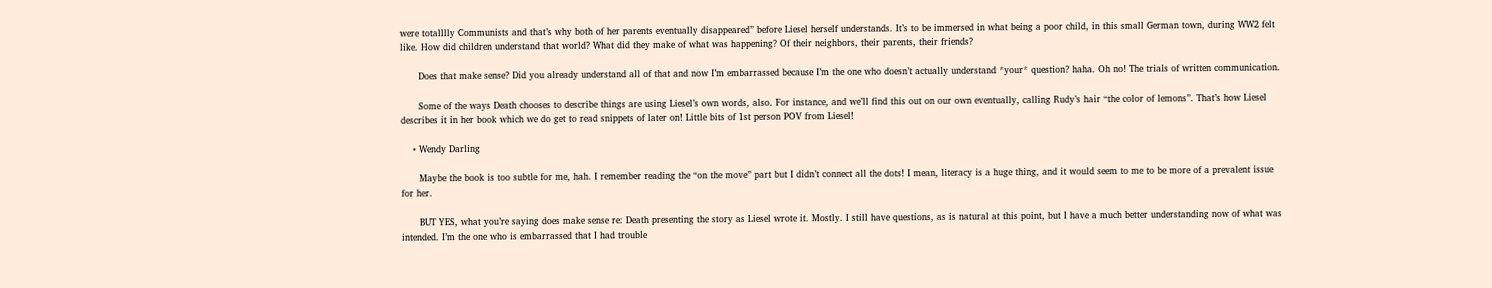were totalllly Communists and that’s why both of her parents eventually disappeared” before Liesel herself understands. It’s to be immersed in what being a poor child, in this small German town, during WW2 felt like. How did children understand that world? What did they make of what was happening? Of their neighbors, their parents, their friends?

      Does that make sense? Did you already understand all of that and now I’m embarrassed because I’m the one who doesn’t actually understand *your* question? haha. Oh no! The trials of written communication.

      Some of the ways Death chooses to describe things are using Liesel’s own words, also. For instance, and we’ll find this out on our own eventually, calling Rudy’s hair “the color of lemons”. That’s how Liesel describes it in her book which we do get to read snippets of later on! Little bits of 1st person POV from Liesel!

    • Wendy Darling

      Maybe the book is too subtle for me, hah. I remember reading the “on the move” part but I didn’t connect all the dots! I mean, literacy is a huge thing, and it would seem to me to be more of a prevalent issue for her.

      BUT YES, what you’re saying does make sense re: Death presenting the story as Liesel wrote it. Mostly. I still have questions, as is natural at this point, but I have a much better understanding now of what was intended. I’m the one who is embarrassed that I had trouble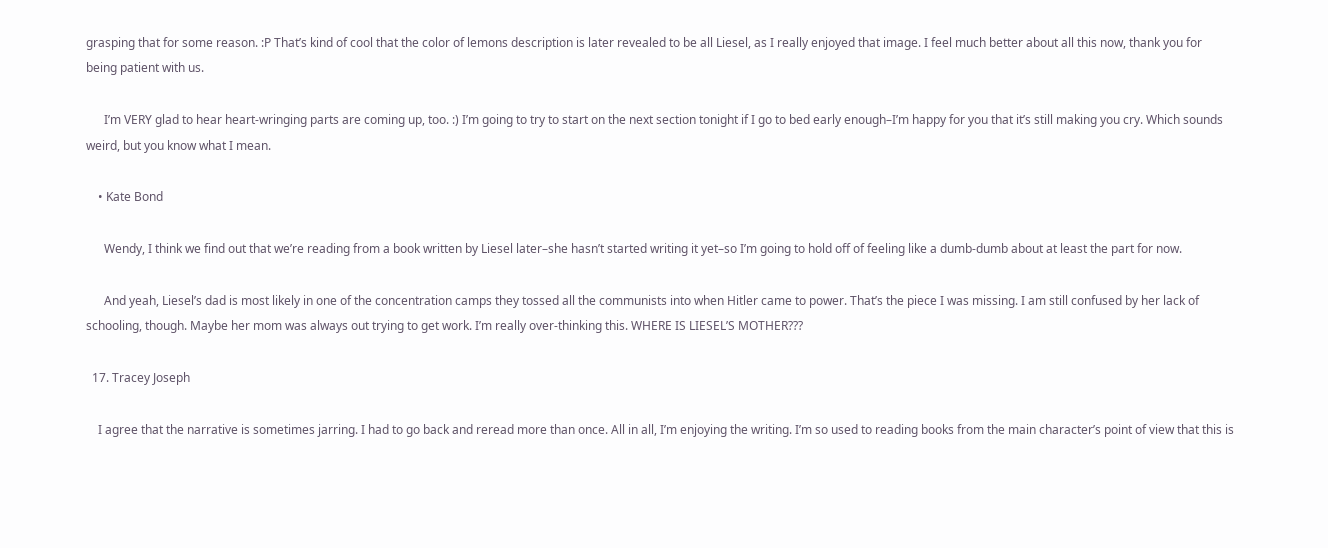grasping that for some reason. :P That’s kind of cool that the color of lemons description is later revealed to be all Liesel, as I really enjoyed that image. I feel much better about all this now, thank you for being patient with us.

      I’m VERY glad to hear heart-wringing parts are coming up, too. :) I’m going to try to start on the next section tonight if I go to bed early enough–I’m happy for you that it’s still making you cry. Which sounds weird, but you know what I mean.

    • Kate Bond

      Wendy, I think we find out that we’re reading from a book written by Liesel later–she hasn’t started writing it yet–so I’m going to hold off of feeling like a dumb-dumb about at least the part for now.

      And yeah, Liesel’s dad is most likely in one of the concentration camps they tossed all the communists into when Hitler came to power. That’s the piece I was missing. I am still confused by her lack of schooling, though. Maybe her mom was always out trying to get work. I’m really over-thinking this. WHERE IS LIESEL’S MOTHER???

  17. Tracey Joseph

    I agree that the narrative is sometimes jarring. I had to go back and reread more than once. All in all, I’m enjoying the writing. I’m so used to reading books from the main character’s point of view that this is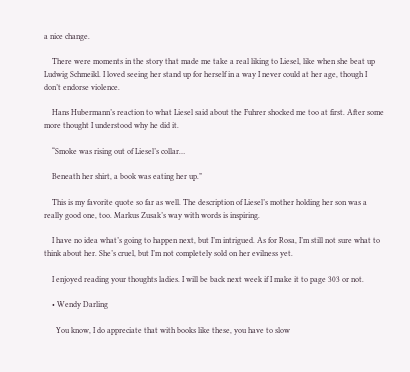a nice change.

    There were moments in the story that made me take a real liking to Liesel, like when she beat up Ludwig Schmeikl. I loved seeing her stand up for herself in a way I never could at her age, though I don’t endorse violence.

    Hans Hubermann’s reaction to what Liesel said about the Fuhrer shocked me too at first. After some more thought I understood why he did it.

    “Smoke was rising out of Liesel’s collar…

    Beneath her shirt, a book was eating her up.”

    This is my favorite quote so far as well. The description of Liesel’s mother holding her son was a really good one, too. Markus Zusak’s way with words is inspiring.

    I have no idea what’s going to happen next, but I’m intrigued. As for Rosa, I’m still not sure what to think about her. She’s cruel, but I’m not completely sold on her evilness yet.

    I enjoyed reading your thoughts ladies. I will be back next week if I make it to page 303 or not.

    • Wendy Darling

      You know, I do appreciate that with books like these, you have to slow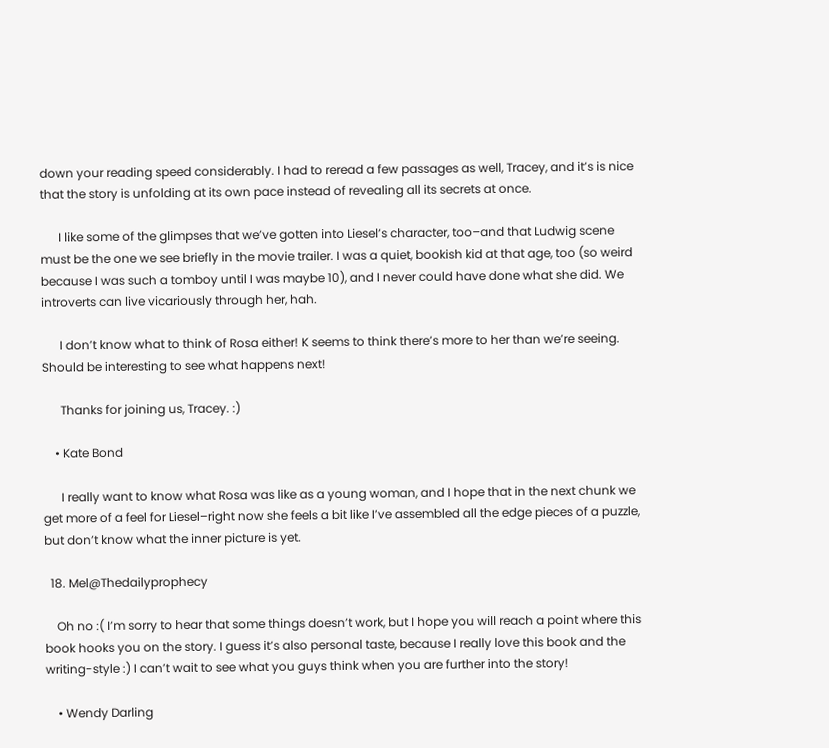down your reading speed considerably. I had to reread a few passages as well, Tracey, and it’s is nice that the story is unfolding at its own pace instead of revealing all its secrets at once.

      I like some of the glimpses that we’ve gotten into Liesel’s character, too–and that Ludwig scene must be the one we see briefly in the movie trailer. I was a quiet, bookish kid at that age, too (so weird because I was such a tomboy until I was maybe 10), and I never could have done what she did. We introverts can live vicariously through her, hah.

      I don’t know what to think of Rosa either! K seems to think there’s more to her than we’re seeing. Should be interesting to see what happens next!

      Thanks for joining us, Tracey. :)

    • Kate Bond

      I really want to know what Rosa was like as a young woman, and I hope that in the next chunk we get more of a feel for Liesel–right now she feels a bit like I’ve assembled all the edge pieces of a puzzle, but don’t know what the inner picture is yet.

  18. Mel@Thedailyprophecy

    Oh no :( I’m sorry to hear that some things doesn’t work, but I hope you will reach a point where this book hooks you on the story. I guess it’s also personal taste, because I really love this book and the writing-style :) I can’t wait to see what you guys think when you are further into the story!

    • Wendy Darling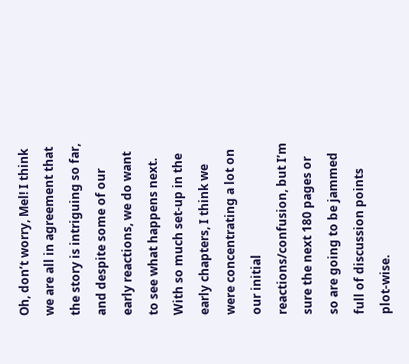Oh, don’t worry, Mel! I think we are all in agreement that the story is intriguing so far, and despite some of our early reactions, we do want to see what happens next. With so much set-up in the early chapters, I think we were concentrating a lot on our initial reactions/confusion, but I’m sure the next 180 pages or so are going to be jammed full of discussion points plot-wise.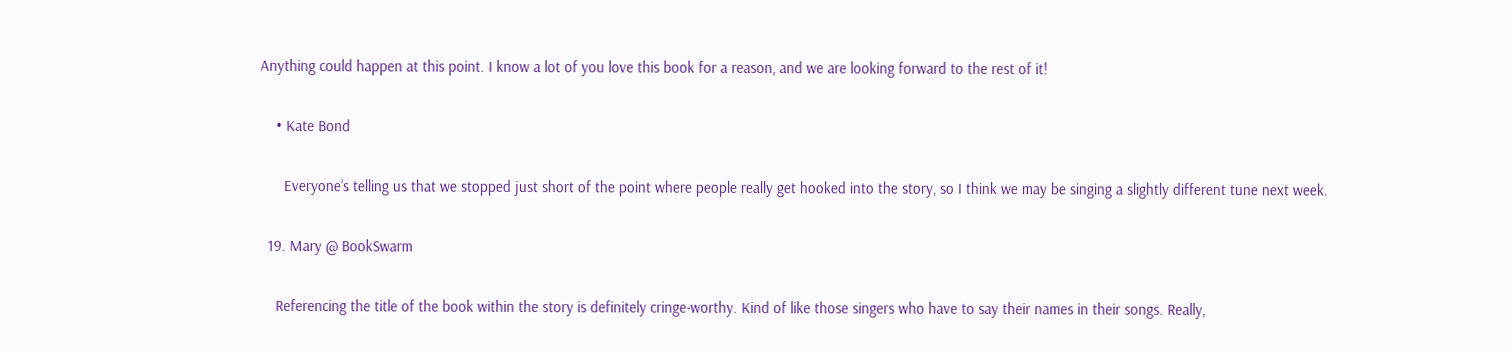Anything could happen at this point. I know a lot of you love this book for a reason, and we are looking forward to the rest of it!

    • Kate Bond

      Everyone’s telling us that we stopped just short of the point where people really get hooked into the story, so I think we may be singing a slightly different tune next week.

  19. Mary @ BookSwarm

    Referencing the title of the book within the story is definitely cringe-worthy. Kind of like those singers who have to say their names in their songs. Really,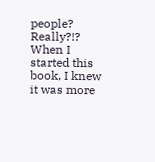people? Really?!? When I started this book, I knew it was more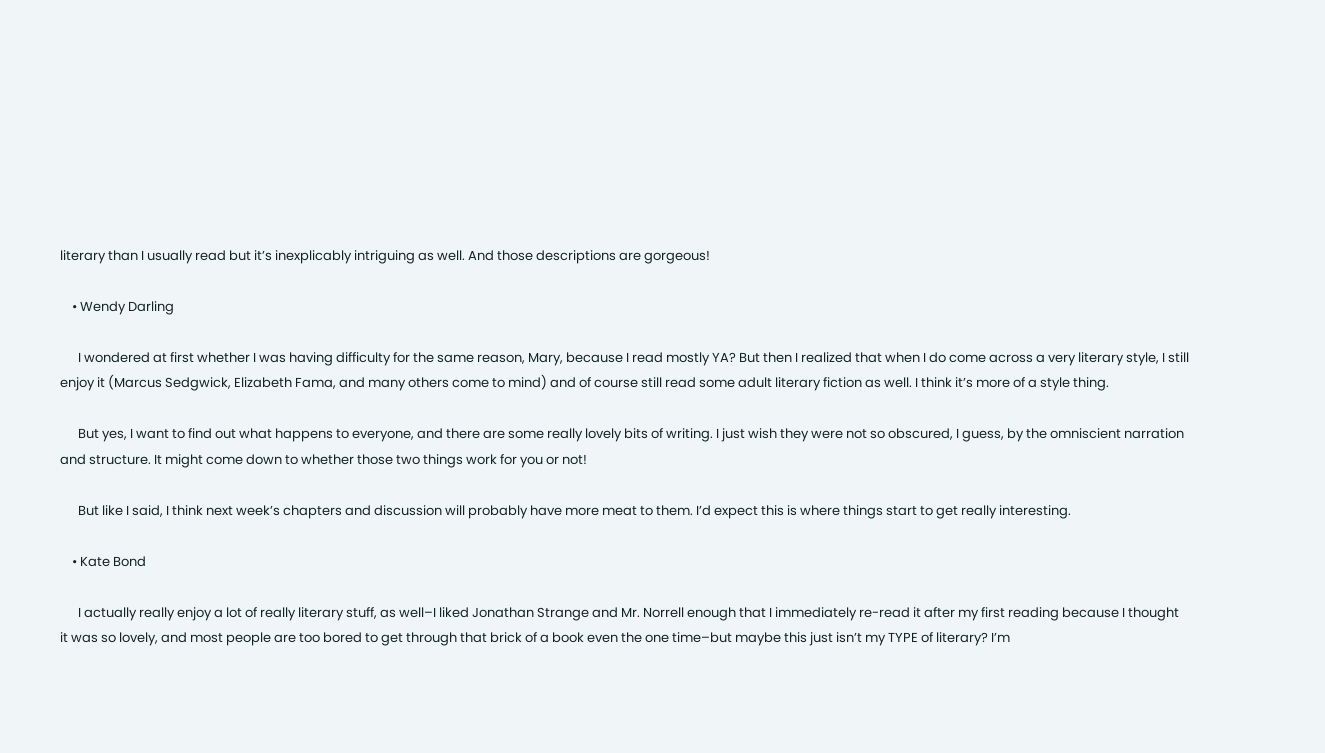literary than I usually read but it’s inexplicably intriguing as well. And those descriptions are gorgeous!

    • Wendy Darling

      I wondered at first whether I was having difficulty for the same reason, Mary, because I read mostly YA? But then I realized that when I do come across a very literary style, I still enjoy it (Marcus Sedgwick, Elizabeth Fama, and many others come to mind) and of course still read some adult literary fiction as well. I think it’s more of a style thing.

      But yes, I want to find out what happens to everyone, and there are some really lovely bits of writing. I just wish they were not so obscured, I guess, by the omniscient narration and structure. It might come down to whether those two things work for you or not!

      But like I said, I think next week’s chapters and discussion will probably have more meat to them. I’d expect this is where things start to get really interesting.

    • Kate Bond

      I actually really enjoy a lot of really literary stuff, as well–I liked Jonathan Strange and Mr. Norrell enough that I immediately re-read it after my first reading because I thought it was so lovely, and most people are too bored to get through that brick of a book even the one time–but maybe this just isn’t my TYPE of literary? I’m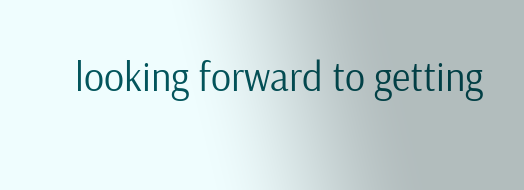looking forward to getting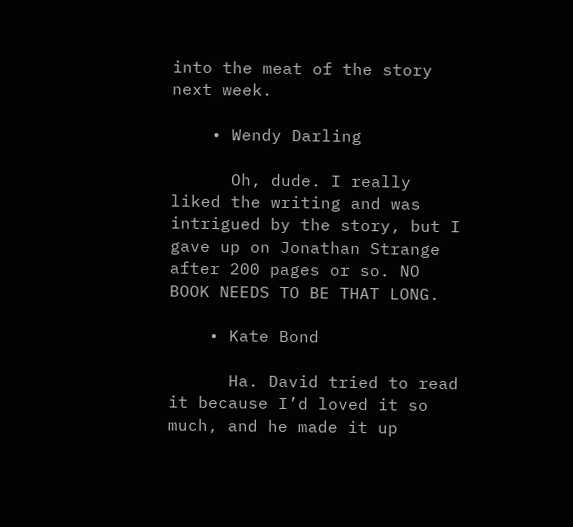into the meat of the story next week.

    • Wendy Darling

      Oh, dude. I really liked the writing and was intrigued by the story, but I gave up on Jonathan Strange after 200 pages or so. NO BOOK NEEDS TO BE THAT LONG.

    • Kate Bond

      Ha. David tried to read it because I’d loved it so much, and he made it up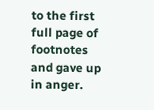to the first full page of footnotes and gave up in anger.